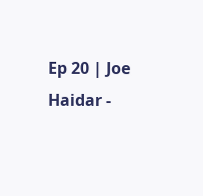Ep 20 | Joe Haidar -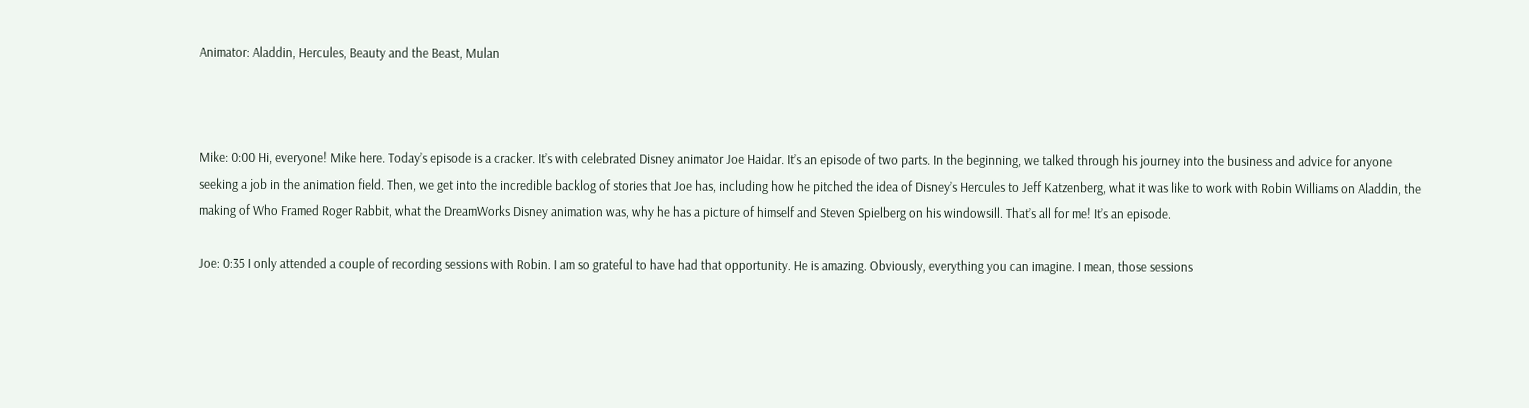Animator: Aladdin, Hercules, Beauty and the Beast, Mulan



Mike: 0:00 Hi, everyone! Mike here. Today’s episode is a cracker. It’s with celebrated Disney animator Joe Haidar. It’s an episode of two parts. In the beginning, we talked through his journey into the business and advice for anyone seeking a job in the animation field. Then, we get into the incredible backlog of stories that Joe has, including how he pitched the idea of Disney’s Hercules to Jeff Katzenberg, what it was like to work with Robin Williams on Aladdin, the making of Who Framed Roger Rabbit, what the DreamWorks Disney animation was, why he has a picture of himself and Steven Spielberg on his windowsill. That’s all for me! It’s an episode.

Joe: 0:35 I only attended a couple of recording sessions with Robin. I am so grateful to have had that opportunity. He is amazing. Obviously, everything you can imagine. I mean, those sessions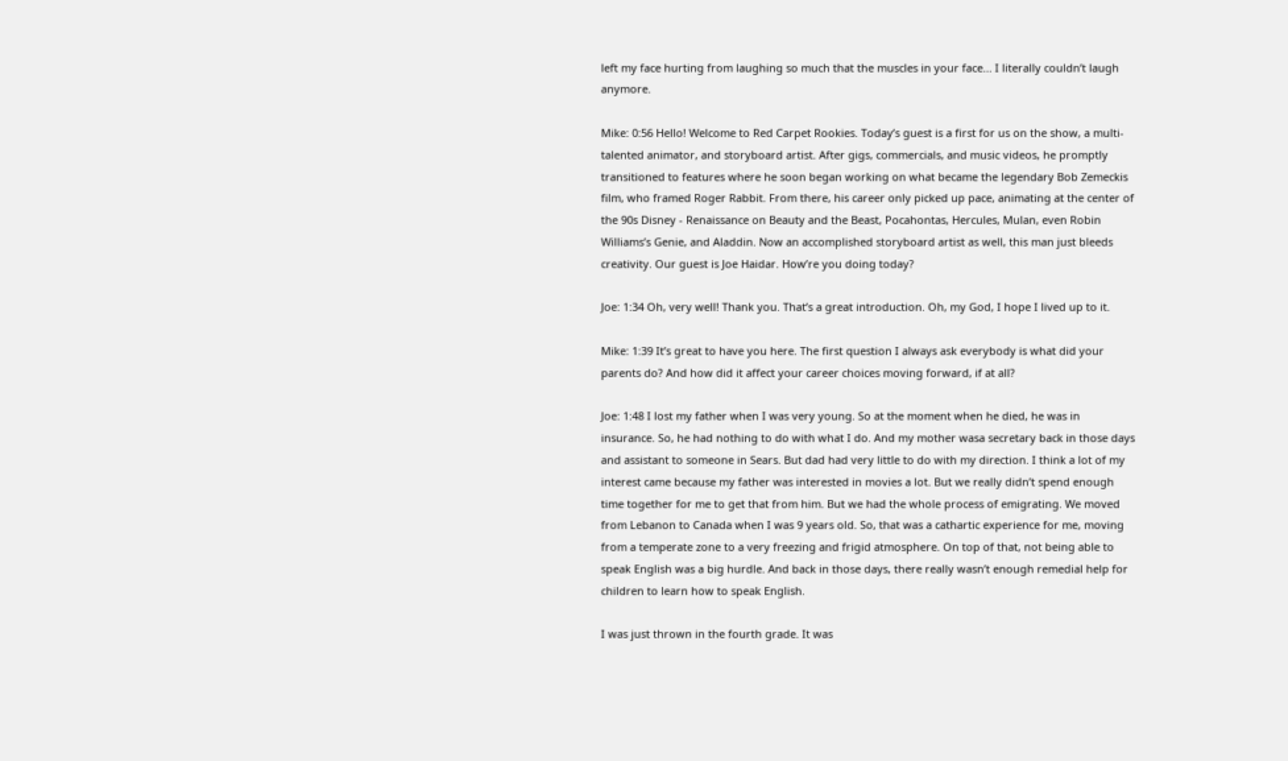left my face hurting from laughing so much that the muscles in your face... I literally couldn’t laugh anymore.

Mike: 0:56 Hello! Welcome to Red Carpet Rookies. Today’s guest is a first for us on the show, a multi-talented animator, and storyboard artist. After gigs, commercials, and music videos, he promptly transitioned to features where he soon began working on what became the legendary Bob Zemeckis film, who framed Roger Rabbit. From there, his career only picked up pace, animating at the center of the 90s Disney - Renaissance on Beauty and the Beast, Pocahontas, Hercules, Mulan, even Robin Williams’s Genie, and Aladdin. Now an accomplished storyboard artist as well, this man just bleeds creativity. Our guest is Joe Haidar. How’re you doing today?

Joe: 1:34 Oh, very well! Thank you. That’s a great introduction. Oh, my God, I hope I lived up to it.

Mike: 1:39 It’s great to have you here. The first question I always ask everybody is what did your parents do? And how did it affect your career choices moving forward, if at all?

Joe: 1:48 I lost my father when I was very young. So at the moment when he died, he was in insurance. So, he had nothing to do with what I do. And my mother wasa secretary back in those days and assistant to someone in Sears. But dad had very little to do with my direction. I think a lot of my interest came because my father was interested in movies a lot. But we really didn’t spend enough time together for me to get that from him. But we had the whole process of emigrating. We moved from Lebanon to Canada when I was 9 years old. So, that was a cathartic experience for me, moving from a temperate zone to a very freezing and frigid atmosphere. On top of that, not being able to speak English was a big hurdle. And back in those days, there really wasn’t enough remedial help for children to learn how to speak English.

I was just thrown in the fourth grade. It was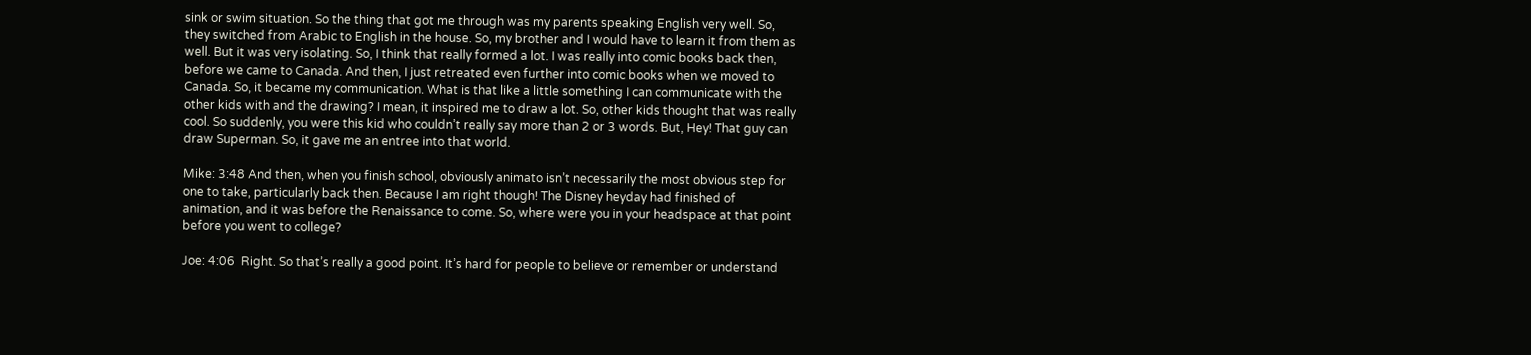sink or swim situation. So the thing that got me through was my parents speaking English very well. So, they switched from Arabic to English in the house. So, my brother and I would have to learn it from them as well. But it was very isolating. So, I think that really formed a lot. I was really into comic books back then, before we came to Canada. And then, I just retreated even further into comic books when we moved to Canada. So, it became my communication. What is that like a little something I can communicate with the other kids with and the drawing? I mean, it inspired me to draw a lot. So, other kids thought that was really cool. So suddenly, you were this kid who couldn’t really say more than 2 or 3 words. But, Hey! That guy can draw Superman. So, it gave me an entree into that world.

Mike: 3:48 And then, when you finish school, obviously animato isn’t necessarily the most obvious step for one to take, particularly back then. Because I am right though! The Disney heyday had finished of animation, and it was before the Renaissance to come. So, where were you in your headspace at that point before you went to college?

Joe: 4:06  Right. So that’s really a good point. It’s hard for people to believe or remember or understand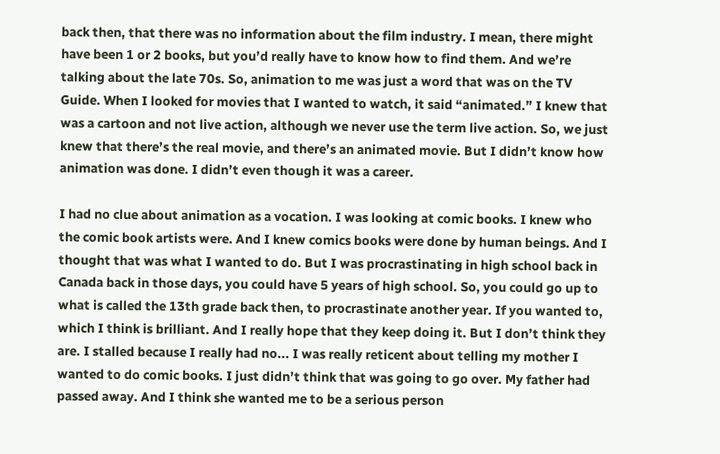back then, that there was no information about the film industry. I mean, there might have been 1 or 2 books, but you’d really have to know how to find them. And we’re talking about the late 70s. So, animation to me was just a word that was on the TV Guide. When I looked for movies that I wanted to watch, it said “animated.” I knew that was a cartoon and not live action, although we never use the term live action. So, we just knew that there’s the real movie, and there’s an animated movie. But I didn’t know how animation was done. I didn’t even though it was a career.

I had no clue about animation as a vocation. I was looking at comic books. I knew who the comic book artists were. And I knew comics books were done by human beings. And I thought that was what I wanted to do. But I was procrastinating in high school back in Canada back in those days, you could have 5 years of high school. So, you could go up to what is called the 13th grade back then, to procrastinate another year. If you wanted to, which I think is brilliant. And I really hope that they keep doing it. But I don’t think they are. I stalled because I really had no... I was really reticent about telling my mother I wanted to do comic books. I just didn’t think that was going to go over. My father had passed away. And I think she wanted me to be a serious person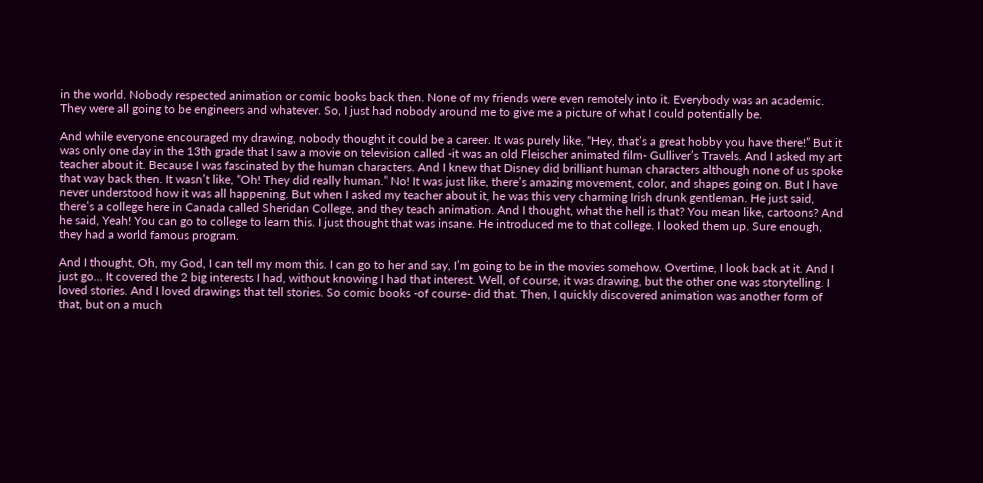in the world. Nobody respected animation or comic books back then. None of my friends were even remotely into it. Everybody was an academic. They were all going to be engineers and whatever. So, I just had nobody around me to give me a picture of what I could potentially be.

And while everyone encouraged my drawing, nobody thought it could be a career. It was purely like, “Hey, that’s a great hobby you have there!” But it was only one day in the 13th grade that I saw a movie on television called -it was an old Fleischer animated film- Gulliver’s Travels. And I asked my art teacher about it. Because I was fascinated by the human characters. And I knew that Disney did brilliant human characters although none of us spoke that way back then. It wasn’t like, “Oh! They did really human.” No! It was just like, there’s amazing movement, color, and shapes going on. But I have never understood how it was all happening. But when I asked my teacher about it, he was this very charming Irish drunk gentleman. He just said, there’s a college here in Canada called Sheridan College, and they teach animation. And I thought, what the hell is that? You mean like, cartoons? And he said, Yeah! You can go to college to learn this. I just thought that was insane. He introduced me to that college. I looked them up. Sure enough, they had a world famous program.

And I thought, Oh, my God, I can tell my mom this. I can go to her and say, I’m going to be in the movies somehow. Overtime, I look back at it. And I just go... It covered the 2 big interests I had, without knowing I had that interest. Well, of course, it was drawing, but the other one was storytelling. I loved stories. And I loved drawings that tell stories. So comic books -of course- did that. Then, I quickly discovered animation was another form of that, but on a much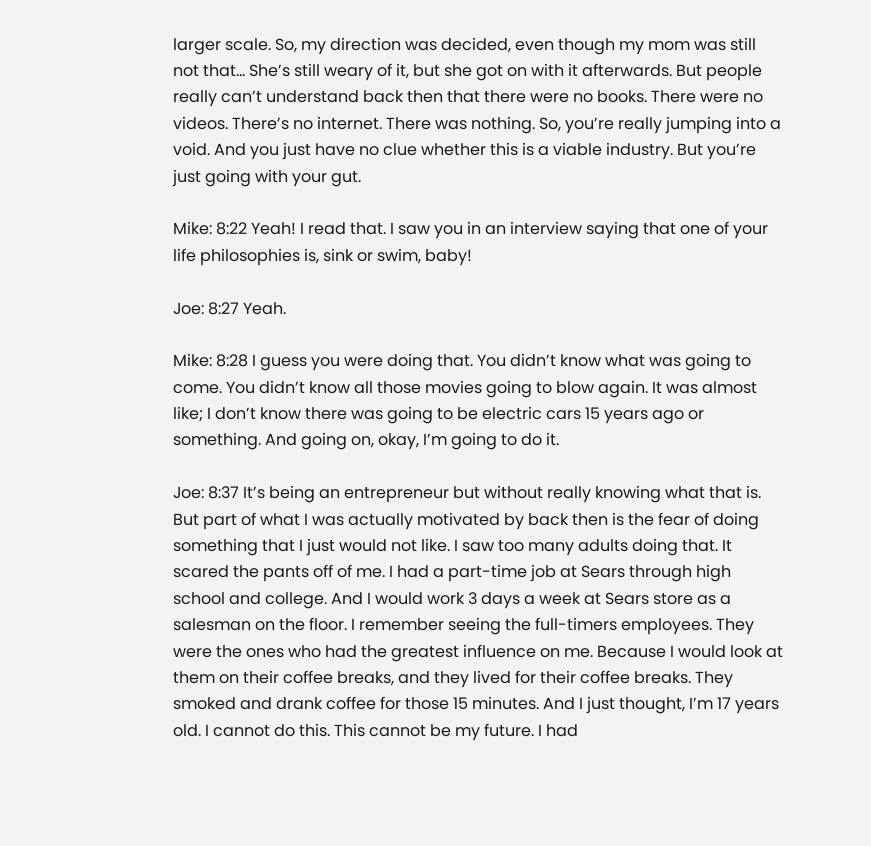larger scale. So, my direction was decided, even though my mom was still not that... She’s still weary of it, but she got on with it afterwards. But people really can’t understand back then that there were no books. There were no videos. There’s no internet. There was nothing. So, you’re really jumping into a void. And you just have no clue whether this is a viable industry. But you’re just going with your gut.

Mike: 8:22 Yeah! I read that. I saw you in an interview saying that one of your life philosophies is, sink or swim, baby!

Joe: 8:27 Yeah.

Mike: 8:28 I guess you were doing that. You didn’t know what was going to come. You didn’t know all those movies going to blow again. It was almost like; I don’t know there was going to be electric cars 15 years ago or something. And going on, okay, I’m going to do it.

Joe: 8:37 It’s being an entrepreneur but without really knowing what that is. But part of what I was actually motivated by back then is the fear of doing something that I just would not like. I saw too many adults doing that. It scared the pants off of me. I had a part-time job at Sears through high school and college. And I would work 3 days a week at Sears store as a salesman on the floor. I remember seeing the full-timers employees. They were the ones who had the greatest influence on me. Because I would look at them on their coffee breaks, and they lived for their coffee breaks. They smoked and drank coffee for those 15 minutes. And I just thought, I’m 17 years old. I cannot do this. This cannot be my future. I had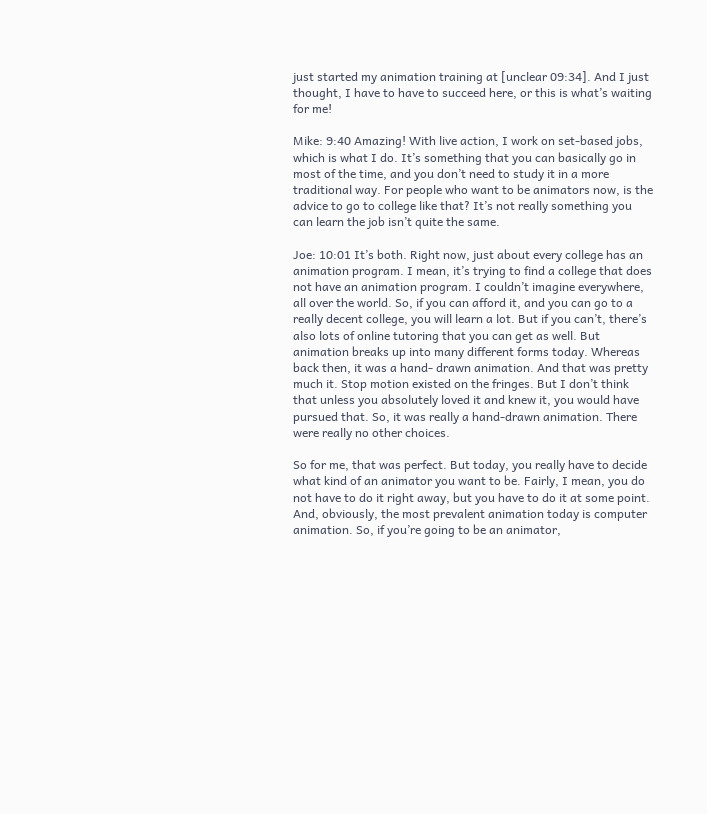just started my animation training at [unclear 09:34]. And I just thought, I have to have to succeed here, or this is what’s waiting for me!

Mike: 9:40 Amazing! With live action, I work on set-based jobs, which is what I do. It’s something that you can basically go in most of the time, and you don’t need to study it in a more traditional way. For people who want to be animators now, is the advice to go to college like that? It’s not really something you can learn the job isn’t quite the same.

Joe: 10:01 It’s both. Right now, just about every college has an animation program. I mean, it’s trying to find a college that does not have an animation program. I couldn’t imagine everywhere, all over the world. So, if you can afford it, and you can go to a really decent college, you will learn a lot. But if you can’t, there’s also lots of online tutoring that you can get as well. But animation breaks up into many different forms today. Whereas back then, it was a hand- drawn animation. And that was pretty much it. Stop motion existed on the fringes. But I don’t think that unless you absolutely loved it and knew it, you would have pursued that. So, it was really a hand-drawn animation. There were really no other choices.

So for me, that was perfect. But today, you really have to decide what kind of an animator you want to be. Fairly, I mean, you do not have to do it right away, but you have to do it at some point. And, obviously, the most prevalent animation today is computer animation. So, if you’re going to be an animator,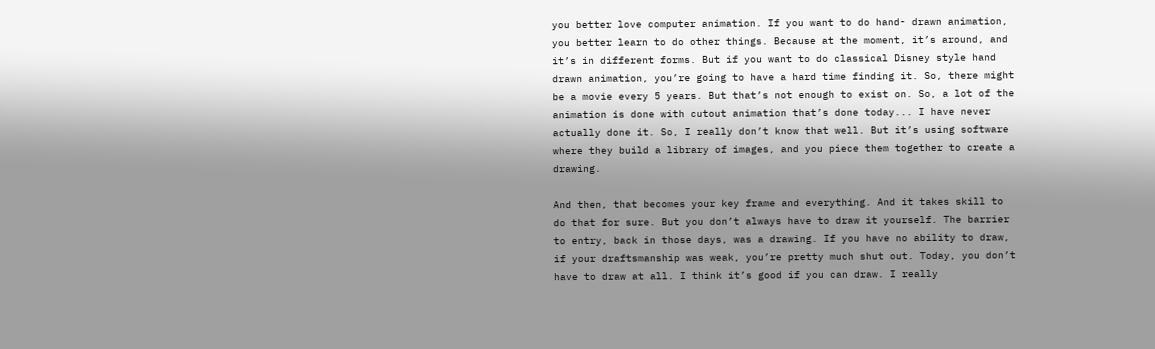you better love computer animation. If you want to do hand- drawn animation, you better learn to do other things. Because at the moment, it’s around, and it’s in different forms. But if you want to do classical Disney style hand drawn animation, you’re going to have a hard time finding it. So, there might be a movie every 5 years. But that’s not enough to exist on. So, a lot of the animation is done with cutout animation that’s done today... I have never actually done it. So, I really don’t know that well. But it’s using software where they build a library of images, and you piece them together to create a drawing.

And then, that becomes your key frame and everything. And it takes skill to do that for sure. But you don’t always have to draw it yourself. The barrier to entry, back in those days, was a drawing. If you have no ability to draw, if your draftsmanship was weak, you’re pretty much shut out. Today, you don’t have to draw at all. I think it’s good if you can draw. I really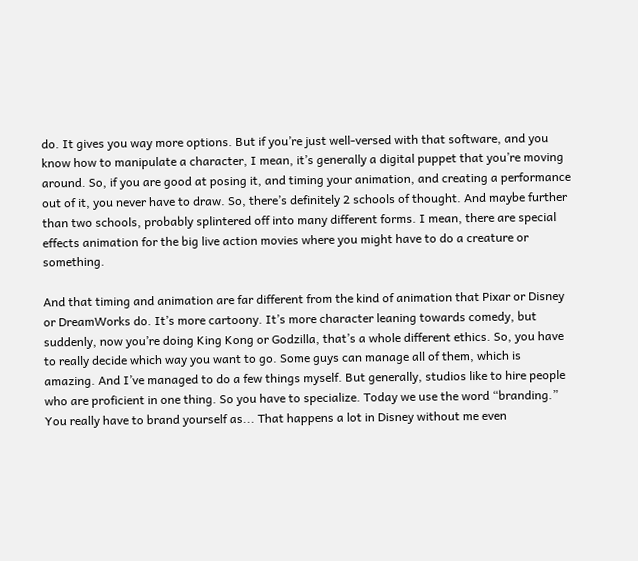do. It gives you way more options. But if you’re just well-versed with that software, and you know how to manipulate a character, I mean, it’s generally a digital puppet that you’re moving around. So, if you are good at posing it, and timing your animation, and creating a performance out of it, you never have to draw. So, there’s definitely 2 schools of thought. And maybe further than two schools, probably splintered off into many different forms. I mean, there are special effects animation for the big live action movies where you might have to do a creature or something.

And that timing and animation are far different from the kind of animation that Pixar or Disney or DreamWorks do. It’s more cartoony. It’s more character leaning towards comedy, but suddenly, now you’re doing King Kong or Godzilla, that’s a whole different ethics. So, you have to really decide which way you want to go. Some guys can manage all of them, which is amazing. And I’ve managed to do a few things myself. But generally, studios like to hire people who are proficient in one thing. So you have to specialize. Today we use the word “branding.” You really have to brand yourself as... That happens a lot in Disney without me even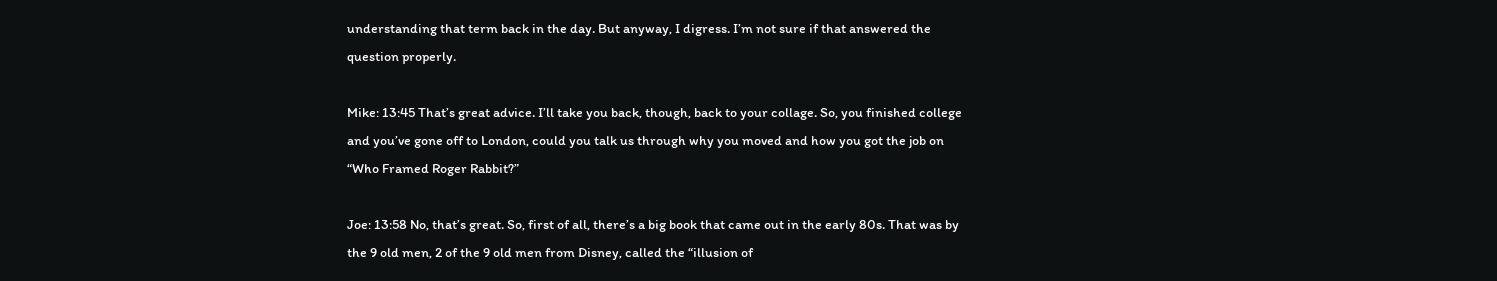understanding that term back in the day. But anyway, I digress. I’m not sure if that answered the question properly.

Mike: 13:45 That’s great advice. I’ll take you back, though, back to your collage. So, you finished college and you’ve gone off to London, could you talk us through why you moved and how you got the job on “Who Framed Roger Rabbit?”

Joe: 13:58 No, that’s great. So, first of all, there’s a big book that came out in the early 80s. That was by the 9 old men, 2 of the 9 old men from Disney, called the “illusion of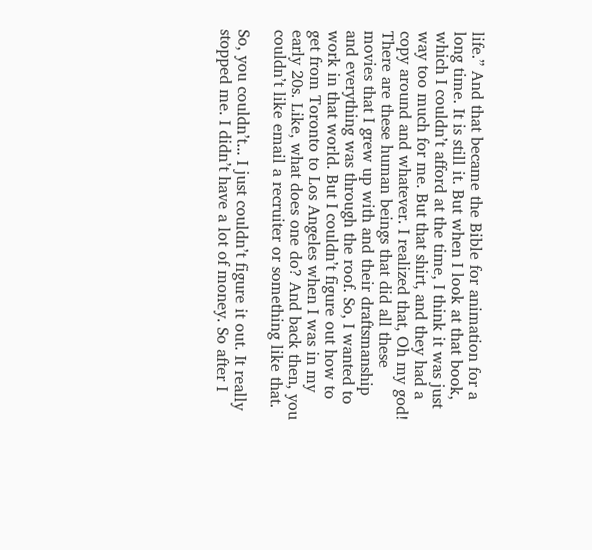life.” And that became the Bible for animation for a long time. It is still it. But when I look at that book, which I couldn’t afford at the time, I think it was just way too much for me. But that shirt, and they had a copy around and whatever. I realized that, Oh my god! There are these human beings that did all these movies that I grew up with and their draftsmanship and everything was through the roof. So, I wanted to work in that world. But I couldn’t figure out how to get from Toronto to Los Angeles when I was in my early 20s. Like, what does one do? And back then, you couldn’t like email a recruiter or something like that.

So, you couldn’t... I just couldn’t figure it out. It really stopped me. I didn’t have a lot of money. So after I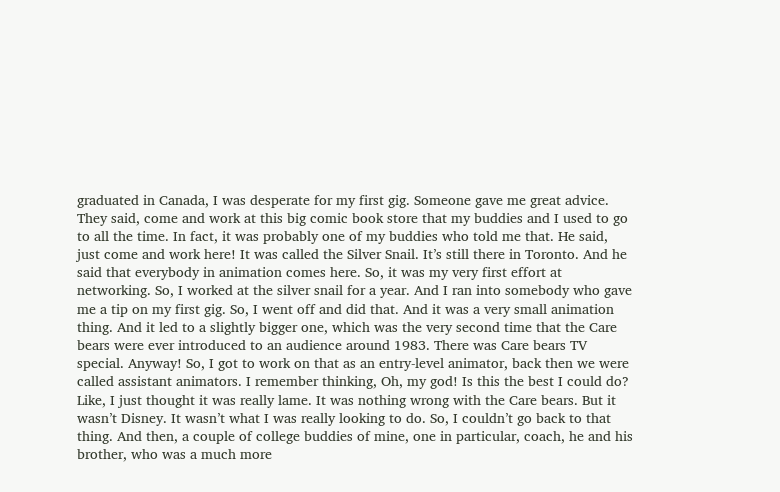graduated in Canada, I was desperate for my first gig. Someone gave me great advice. They said, come and work at this big comic book store that my buddies and I used to go to all the time. In fact, it was probably one of my buddies who told me that. He said, just come and work here! It was called the Silver Snail. It’s still there in Toronto. And he said that everybody in animation comes here. So, it was my very first effort at networking. So, I worked at the silver snail for a year. And I ran into somebody who gave me a tip on my first gig. So, I went off and did that. And it was a very small animation thing. And it led to a slightly bigger one, which was the very second time that the Care bears were ever introduced to an audience around 1983. There was Care bears TV special. Anyway! So, I got to work on that as an entry-level animator, back then we were called assistant animators. I remember thinking, Oh, my god! Is this the best I could do? Like, I just thought it was really lame. It was nothing wrong with the Care bears. But it wasn’t Disney. It wasn’t what I was really looking to do. So, I couldn’t go back to that thing. And then, a couple of college buddies of mine, one in particular, coach, he and his brother, who was a much more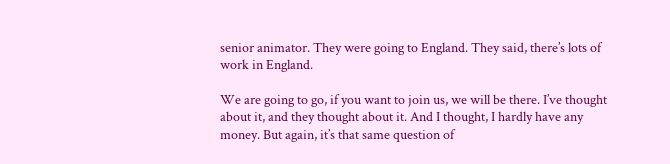senior animator. They were going to England. They said, there’s lots of work in England.

We are going to go, if you want to join us, we will be there. I’ve thought about it, and they thought about it. And I thought, I hardly have any money. But again, it’s that same question of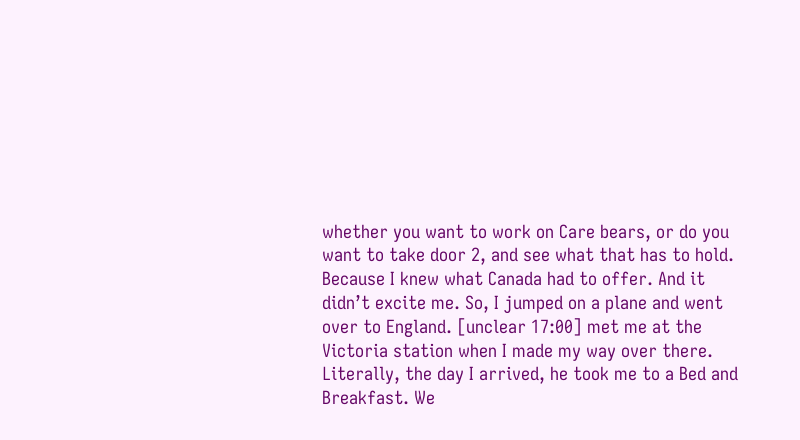whether you want to work on Care bears, or do you want to take door 2, and see what that has to hold. Because I knew what Canada had to offer. And it didn’t excite me. So, I jumped on a plane and went over to England. [unclear 17:00] met me at the Victoria station when I made my way over there. Literally, the day I arrived, he took me to a Bed and Breakfast. We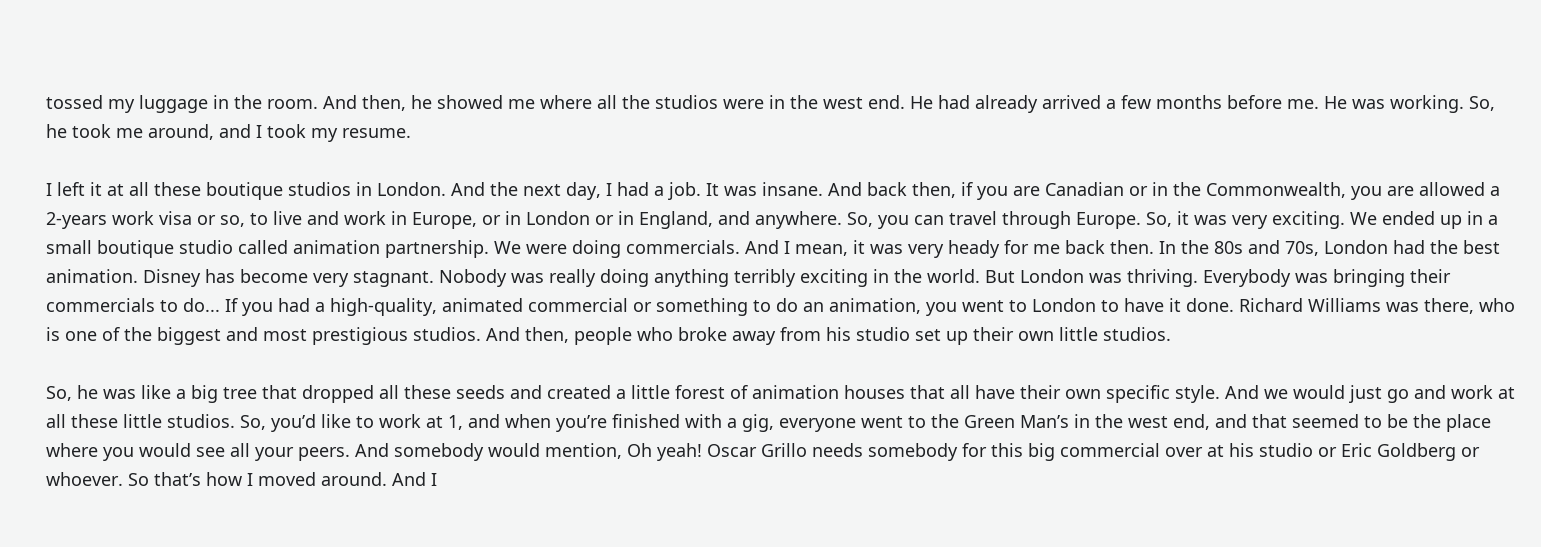tossed my luggage in the room. And then, he showed me where all the studios were in the west end. He had already arrived a few months before me. He was working. So, he took me around, and I took my resume.

I left it at all these boutique studios in London. And the next day, I had a job. It was insane. And back then, if you are Canadian or in the Commonwealth, you are allowed a 2-years work visa or so, to live and work in Europe, or in London or in England, and anywhere. So, you can travel through Europe. So, it was very exciting. We ended up in a small boutique studio called animation partnership. We were doing commercials. And I mean, it was very heady for me back then. In the 80s and 70s, London had the best animation. Disney has become very stagnant. Nobody was really doing anything terribly exciting in the world. But London was thriving. Everybody was bringing their commercials to do... If you had a high-quality, animated commercial or something to do an animation, you went to London to have it done. Richard Williams was there, who is one of the biggest and most prestigious studios. And then, people who broke away from his studio set up their own little studios.

So, he was like a big tree that dropped all these seeds and created a little forest of animation houses that all have their own specific style. And we would just go and work at all these little studios. So, you’d like to work at 1, and when you’re finished with a gig, everyone went to the Green Man’s in the west end, and that seemed to be the place where you would see all your peers. And somebody would mention, Oh yeah! Oscar Grillo needs somebody for this big commercial over at his studio or Eric Goldberg or whoever. So that’s how I moved around. And I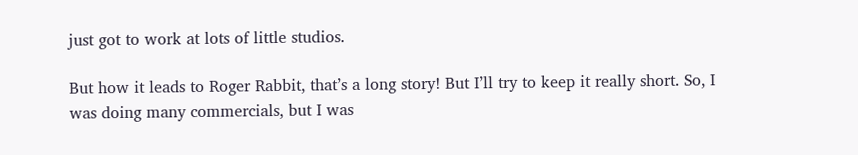just got to work at lots of little studios.

But how it leads to Roger Rabbit, that’s a long story! But I’ll try to keep it really short. So, I was doing many commercials, but I was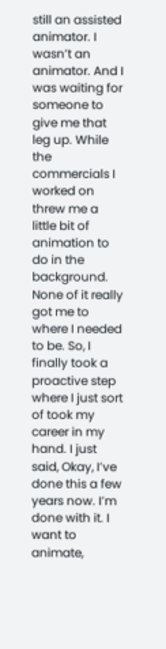still an assisted animator. I wasn’t an animator. And I was waiting for someone to give me that leg up. While the commercials I worked on threw me a little bit of animation to do in the background. None of it really got me to where I needed to be. So, I finally took a proactive step where I just sort of took my career in my hand. I just said, Okay, I’ve done this a few years now. I’m done with it. I want to animate,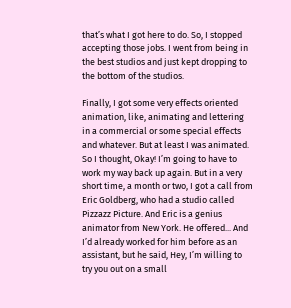that’s what I got here to do. So, I stopped accepting those jobs. I went from being in the best studios and just kept dropping to the bottom of the studios.

Finally, I got some very effects oriented animation, like, animating and lettering in a commercial or some special effects and whatever. But at least I was animated. So I thought, Okay! I’m going to have to work my way back up again. But in a very short time, a month or two, I got a call from Eric Goldberg, who had a studio called Pizzazz Picture. And Eric is a genius animator from New York. He offered... And I’d already worked for him before as an assistant, but he said, Hey, I’m willing to try you out on a small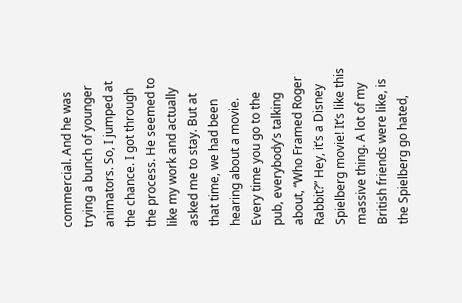commercial. And he was trying a bunch of younger animators. So, I jumped at the chance. I got through the process. He seemed to like my work and actually asked me to stay. But at that time, we had been hearing about a movie. Every time you go to the pub, everybody’s talking about, “Who Framed Roger Rabbit?” Hey, it’s a Disney Spielberg movie! It’s like this massive thing. A lot of my British friends were like, is the Spielberg go hated,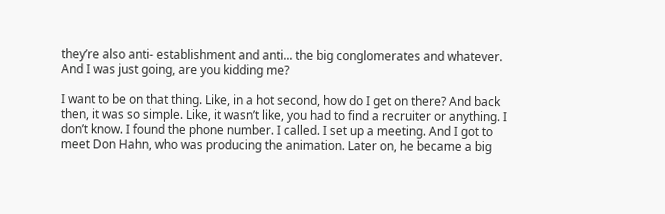they’re also anti- establishment and anti... the big conglomerates and whatever. And I was just going, are you kidding me?

I want to be on that thing. Like, in a hot second, how do I get on there? And back then, it was so simple. Like, it wasn’t like, you had to find a recruiter or anything. I don’t know. I found the phone number. I called. I set up a meeting. And I got to meet Don Hahn, who was producing the animation. Later on, he became a big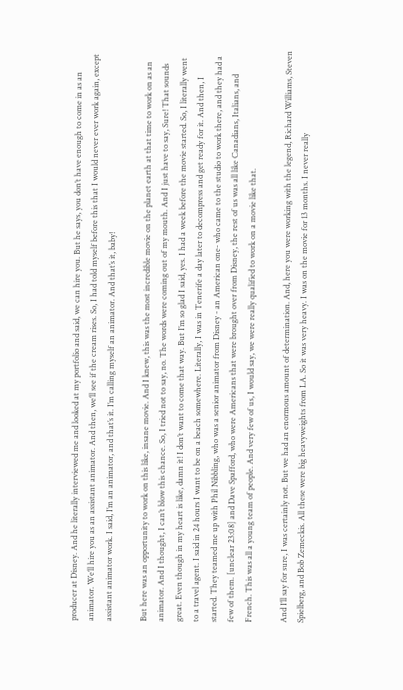producer at Disney. And he literally interviewed me and looked at my portfolio and said, we can hire you. But he says, you don’t have enough to come in as an animator. We’ll hire you as an assistant animator. And then, we’ll see if the cream rises. So, I had told myself before this that I would never ever work again, except assistant animator work. I said, I’m an animator, and that’s it. I’m calling myself an animator. And that’s it, baby!

But here was an opportunity to work on this like, insane movie. And I knew, this was the most incredible movie on the planet earth at that time to work on as an animator. And I thought, I can’t blow this chance. So, I tried not to say, no. The words were coming out of my mouth. And I just have to say, Sure! That sounds great. Even though in my heart is like, damn it! I don’t want to come that way. But I’m so glad I said, yes. I had a week before the movie started. So, I literally went to a travel agent. I said in 24 hours I want to be on a beach somewhere. Literally, I was in Tenerife a day later to decompress and get ready for it. And then, I started. They teamed me up with Phil Nibbling, who was a senior animator from Disney - an American one- who came to the studio to work there, and they had a few of them. [unclear 23:08] and Dave Spafford, who were Americans that were brought over from Disney, the rest of us was all like Canadians, Italians, and French. This was all a young team of people. And very few of us, I would say, we were really qualified to work on a movie like that.

And I’ll say for sure, I was certainly not. But we had an enormous amount of determination. And, here you were working with the legend, Richard Williams, Steven Spielberg, and Bob Zemeckis. All these were big heavyweights from LA. So it was very heavy. I was on the movie for 13 months. I never really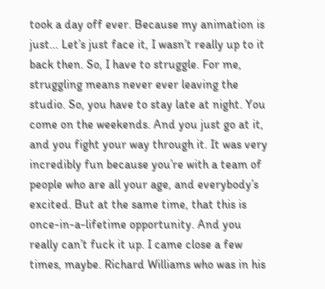took a day off ever. Because my animation is just... Let’s just face it, I wasn’t really up to it back then. So, I have to struggle. For me, struggling means never ever leaving the studio. So, you have to stay late at night. You come on the weekends. And you just go at it, and you fight your way through it. It was very incredibly fun because you’re with a team of people who are all your age, and everybody’s excited. But at the same time, that this is once-in-a-lifetime opportunity. And you really can’t fuck it up. I came close a few times, maybe. Richard Williams who was in his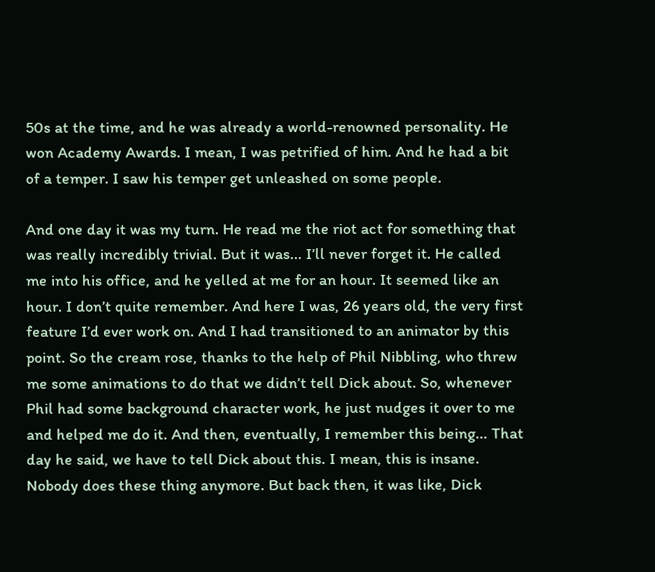50s at the time, and he was already a world-renowned personality. He won Academy Awards. I mean, I was petrified of him. And he had a bit of a temper. I saw his temper get unleashed on some people.

And one day it was my turn. He read me the riot act for something that was really incredibly trivial. But it was... I’ll never forget it. He called me into his office, and he yelled at me for an hour. It seemed like an hour. I don’t quite remember. And here I was, 26 years old, the very first feature I’d ever work on. And I had transitioned to an animator by this point. So the cream rose, thanks to the help of Phil Nibbling, who threw me some animations to do that we didn’t tell Dick about. So, whenever Phil had some background character work, he just nudges it over to me and helped me do it. And then, eventually, I remember this being... That day he said, we have to tell Dick about this. I mean, this is insane. Nobody does these thing anymore. But back then, it was like, Dick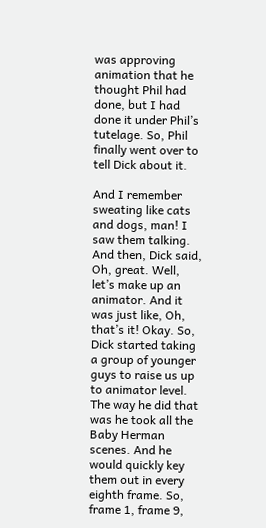was approving animation that he thought Phil had done, but I had done it under Phil’s tutelage. So, Phil finally went over to tell Dick about it.

And I remember sweating like cats and dogs, man! I saw them talking. And then, Dick said, Oh, great. Well, let’s make up an animator. And it was just like, Oh, that’s it! Okay. So, Dick started taking a group of younger guys to raise us up to animator level. The way he did that was he took all the Baby Herman scenes. And he would quickly key them out in every eighth frame. So, frame 1, frame 9,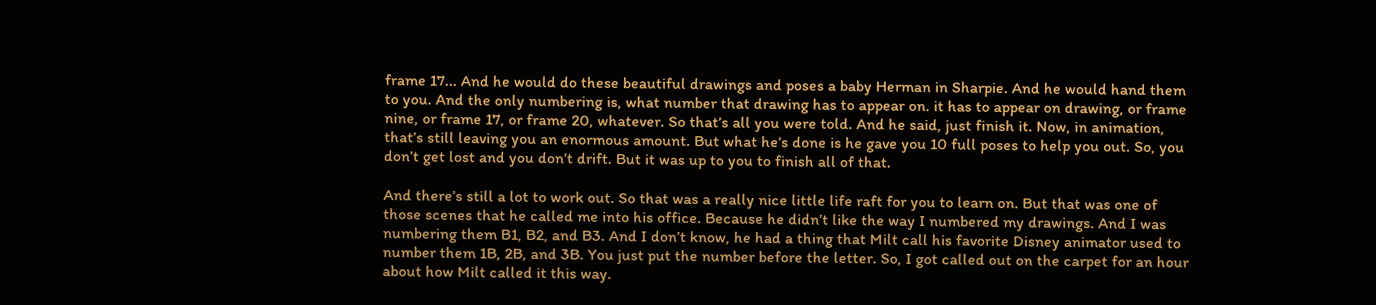frame 17... And he would do these beautiful drawings and poses a baby Herman in Sharpie. And he would hand them to you. And the only numbering is, what number that drawing has to appear on. it has to appear on drawing, or frame nine, or frame 17, or frame 20, whatever. So that’s all you were told. And he said, just finish it. Now, in animation, that’s still leaving you an enormous amount. But what he’s done is he gave you 10 full poses to help you out. So, you don’t get lost and you don’t drift. But it was up to you to finish all of that.

And there’s still a lot to work out. So that was a really nice little life raft for you to learn on. But that was one of those scenes that he called me into his office. Because he didn’t like the way I numbered my drawings. And I was numbering them B1, B2, and B3. And I don’t know, he had a thing that Milt call his favorite Disney animator used to number them 1B, 2B, and 3B. You just put the number before the letter. So, I got called out on the carpet for an hour about how Milt called it this way.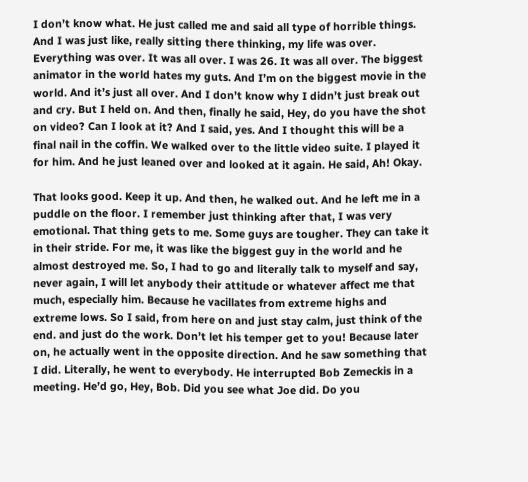I don’t know what. He just called me and said all type of horrible things. And I was just like, really sitting there thinking, my life was over. Everything was over. It was all over. I was 26. It was all over. The biggest animator in the world hates my guts. And I’m on the biggest movie in the world. And it’s just all over. And I don’t know why I didn’t just break out and cry. But I held on. And then, finally he said, Hey, do you have the shot on video? Can I look at it? And I said, yes. And I thought this will be a final nail in the coffin. We walked over to the little video suite. I played it for him. And he just leaned over and looked at it again. He said, Ah! Okay.

That looks good. Keep it up. And then, he walked out. And he left me in a puddle on the floor. I remember just thinking after that, I was very emotional. That thing gets to me. Some guys are tougher. They can take it in their stride. For me, it was like the biggest guy in the world and he almost destroyed me. So, I had to go and literally talk to myself and say, never again, I will let anybody their attitude or whatever affect me that much, especially him. Because he vacillates from extreme highs and extreme lows. So I said, from here on and just stay calm, just think of the end. and just do the work. Don’t let his temper get to you! Because later on, he actually went in the opposite direction. And he saw something that I did. Literally, he went to everybody. He interrupted Bob Zemeckis in a meeting. He’d go, Hey, Bob. Did you see what Joe did. Do you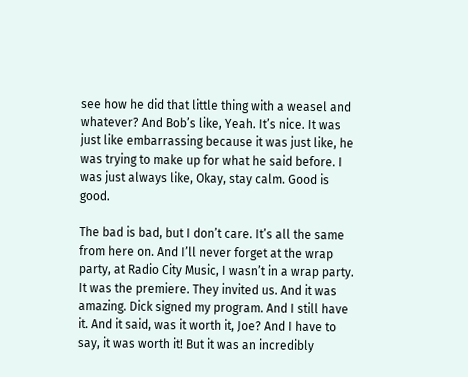see how he did that little thing with a weasel and whatever? And Bob’s like, Yeah. It’s nice. It was just like embarrassing because it was just like, he was trying to make up for what he said before. I was just always like, Okay, stay calm. Good is good.

The bad is bad, but I don’t care. It’s all the same from here on. And I’ll never forget at the wrap party, at Radio City Music, I wasn’t in a wrap party. It was the premiere. They invited us. And it was amazing. Dick signed my program. And I still have it. And it said, was it worth it, Joe? And I have to say, it was worth it! But it was an incredibly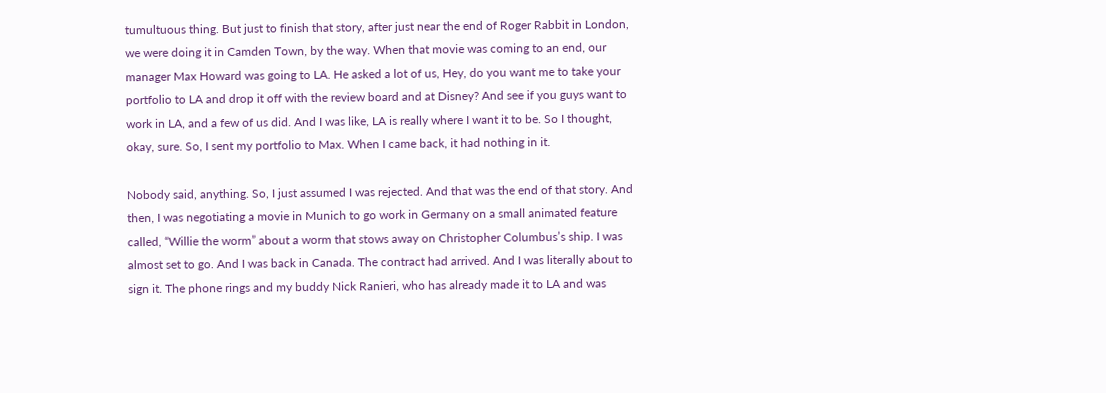tumultuous thing. But just to finish that story, after just near the end of Roger Rabbit in London, we were doing it in Camden Town, by the way. When that movie was coming to an end, our manager Max Howard was going to LA. He asked a lot of us, Hey, do you want me to take your portfolio to LA and drop it off with the review board and at Disney? And see if you guys want to work in LA, and a few of us did. And I was like, LA is really where I want it to be. So I thought, okay, sure. So, I sent my portfolio to Max. When I came back, it had nothing in it.

Nobody said, anything. So, I just assumed I was rejected. And that was the end of that story. And then, I was negotiating a movie in Munich to go work in Germany on a small animated feature called, “Willie the worm” about a worm that stows away on Christopher Columbus’s ship. I was almost set to go. And I was back in Canada. The contract had arrived. And I was literally about to sign it. The phone rings and my buddy Nick Ranieri, who has already made it to LA and was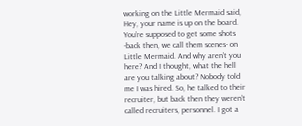working on the Little Mermaid said, Hey, your name is up on the board. You’re supposed to get some shots -back then, we call them scenes- on Little Mermaid. And why aren’t you here? And I thought, what the hell are you talking about? Nobody told me I was hired. So, he talked to their recruiter, but back then they weren’t called recruiters, personnel. I got a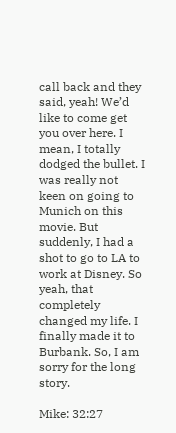call back and they said, yeah! We’d like to come get you over here. I mean, I totally dodged the bullet. I was really not keen on going to Munich on this movie. But suddenly, I had a shot to go to LA to work at Disney. So yeah, that completely changed my life. I finally made it to Burbank. So, I am sorry for the long story.

Mike: 32:27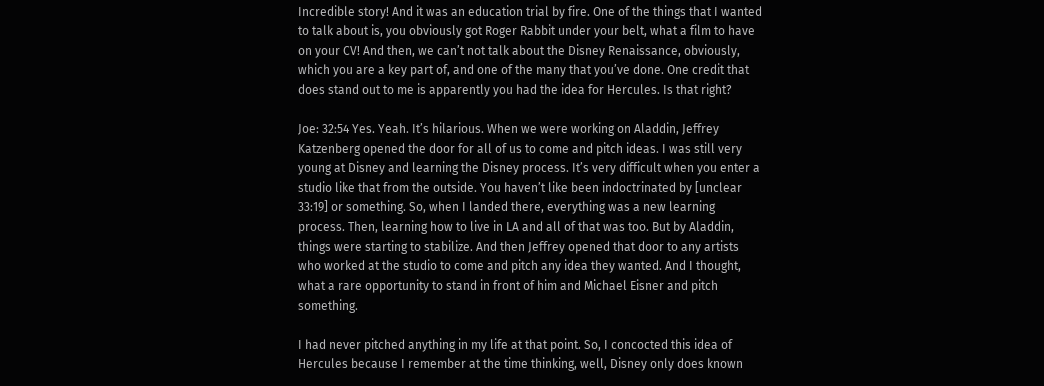Incredible story! And it was an education trial by fire. One of the things that I wanted to talk about is, you obviously got Roger Rabbit under your belt, what a film to have on your CV! And then, we can’t not talk about the Disney Renaissance, obviously, which you are a key part of, and one of the many that you’ve done. One credit that does stand out to me is apparently you had the idea for Hercules. Is that right?

Joe: 32:54 Yes. Yeah. It’s hilarious. When we were working on Aladdin, Jeffrey Katzenberg opened the door for all of us to come and pitch ideas. I was still very young at Disney and learning the Disney process. It’s very difficult when you enter a studio like that from the outside. You haven’t like been indoctrinated by [unclear 33:19] or something. So, when I landed there, everything was a new learning process. Then, learning how to live in LA and all of that was too. But by Aladdin, things were starting to stabilize. And then Jeffrey opened that door to any artists who worked at the studio to come and pitch any idea they wanted. And I thought, what a rare opportunity to stand in front of him and Michael Eisner and pitch something.

I had never pitched anything in my life at that point. So, I concocted this idea of Hercules because I remember at the time thinking, well, Disney only does known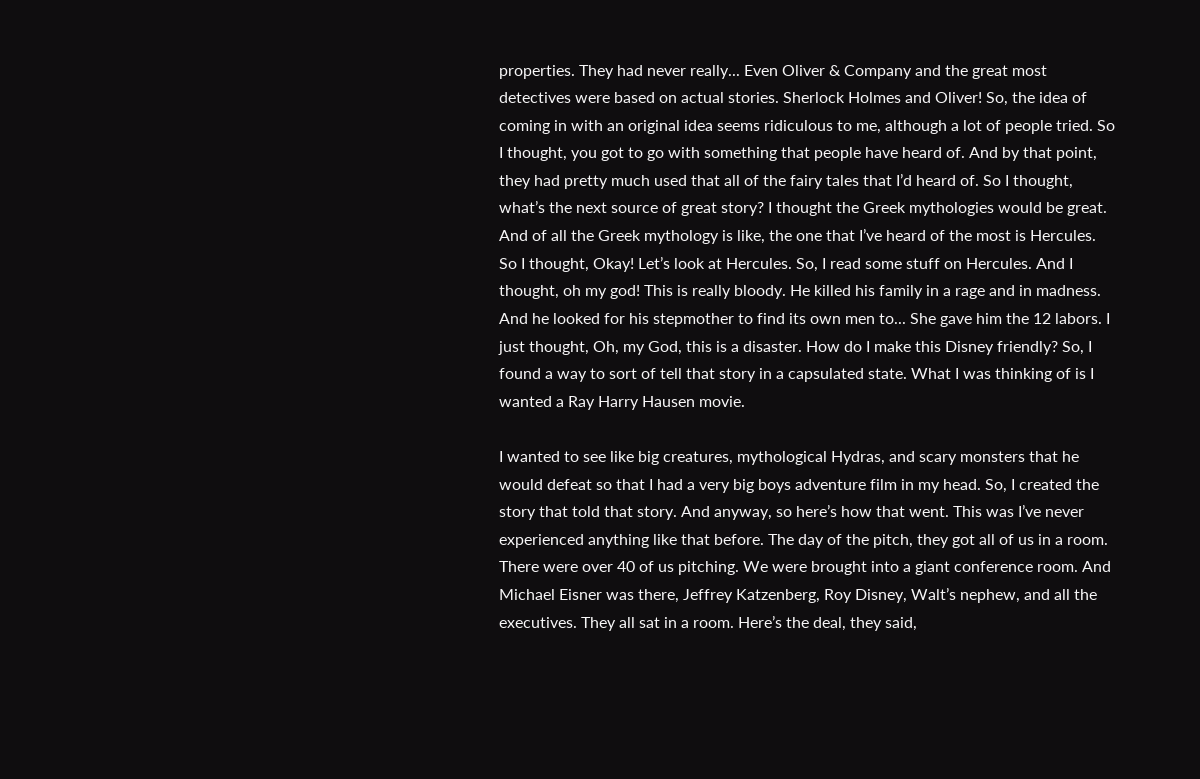properties. They had never really... Even Oliver & Company and the great most detectives were based on actual stories. Sherlock Holmes and Oliver! So, the idea of coming in with an original idea seems ridiculous to me, although a lot of people tried. So I thought, you got to go with something that people have heard of. And by that point, they had pretty much used that all of the fairy tales that I’d heard of. So I thought, what’s the next source of great story? I thought the Greek mythologies would be great. And of all the Greek mythology is like, the one that I’ve heard of the most is Hercules. So I thought, Okay! Let’s look at Hercules. So, I read some stuff on Hercules. And I thought, oh my god! This is really bloody. He killed his family in a rage and in madness. And he looked for his stepmother to find its own men to... She gave him the 12 labors. I just thought, Oh, my God, this is a disaster. How do I make this Disney friendly? So, I found a way to sort of tell that story in a capsulated state. What I was thinking of is I wanted a Ray Harry Hausen movie.

I wanted to see like big creatures, mythological Hydras, and scary monsters that he would defeat so that I had a very big boys adventure film in my head. So, I created the story that told that story. And anyway, so here’s how that went. This was I’ve never experienced anything like that before. The day of the pitch, they got all of us in a room. There were over 40 of us pitching. We were brought into a giant conference room. And Michael Eisner was there, Jeffrey Katzenberg, Roy Disney, Walt’s nephew, and all the executives. They all sat in a room. Here’s the deal, they said,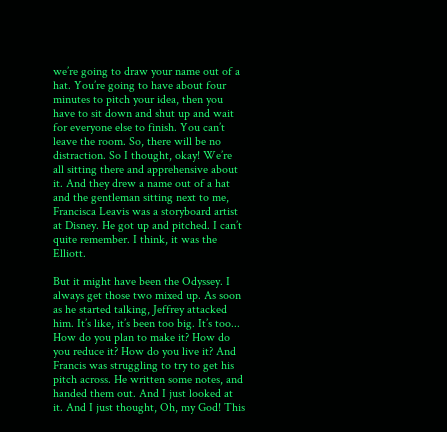we’re going to draw your name out of a hat. You’re going to have about four minutes to pitch your idea, then you have to sit down and shut up and wait for everyone else to finish. You can’t leave the room. So, there will be no distraction. So I thought, okay! We’re all sitting there and apprehensive about it. And they drew a name out of a hat and the gentleman sitting next to me, Francisca Leavis was a storyboard artist at Disney. He got up and pitched. I can’t quite remember. I think, it was the Elliott.

But it might have been the Odyssey. I always get those two mixed up. As soon as he started talking, Jeffrey attacked him. It’s like, it’s been too big. It’s too... How do you plan to make it? How do you reduce it? How do you live it? And Francis was struggling to try to get his pitch across. He written some notes, and handed them out. And I just looked at it. And I just thought, Oh, my God! This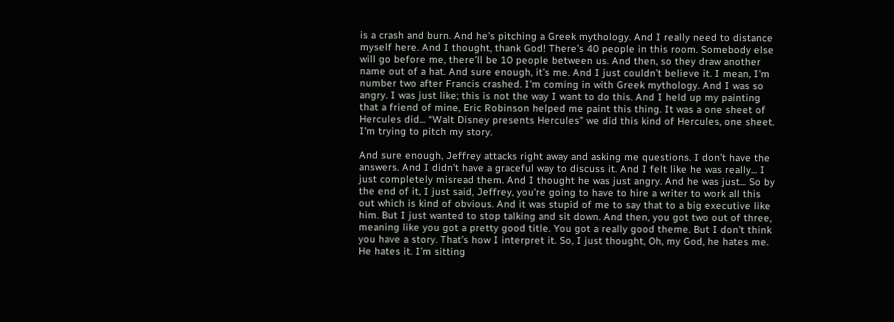is a crash and burn. And he’s pitching a Greek mythology. And I really need to distance myself here. And I thought, thank God! There’s 40 people in this room. Somebody else will go before me, there’ll be 10 people between us. And then, so they draw another name out of a hat. And sure enough, it’s me. And I just couldn’t believe it. I mean, I’m number two after Francis crashed. I’m coming in with Greek mythology. And I was so angry. I was just like; this is not the way I want to do this. And I held up my painting that a friend of mine, Eric Robinson helped me paint this thing. It was a one sheet of Hercules did... “Walt Disney presents Hercules” we did this kind of Hercules, one sheet. I’m trying to pitch my story.

And sure enough, Jeffrey attacks right away and asking me questions. I don’t have the answers. And I didn’t have a graceful way to discuss it. And I felt like he was really... I just completely misread them. And I thought he was just angry. And he was just... So by the end of it, I just said, Jeffrey, you’re going to have to hire a writer to work all this out which is kind of obvious. And it was stupid of me to say that to a big executive like him. But I just wanted to stop talking and sit down. And then, you got two out of three, meaning like you got a pretty good title. You got a really good theme. But I don’t think you have a story. That’s how I interpret it. So, I just thought, Oh, my God, he hates me. He hates it. I’m sitting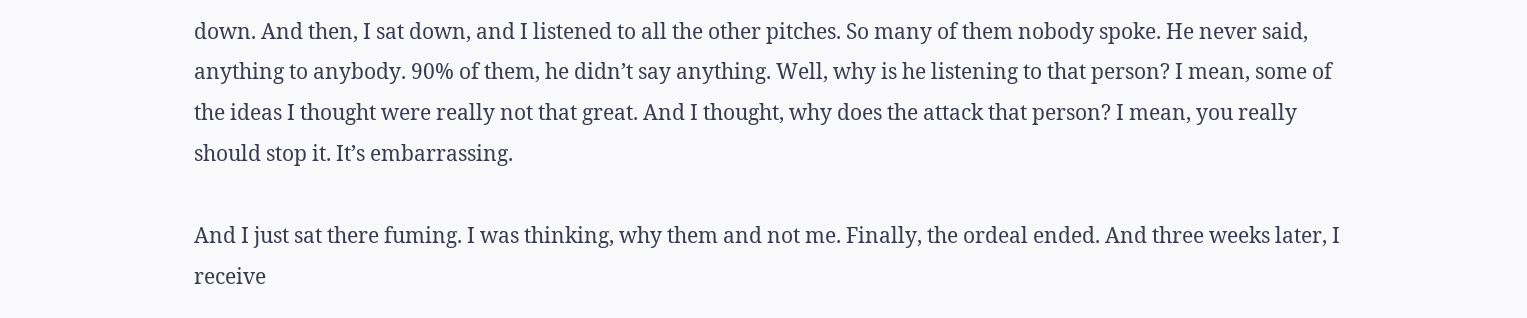down. And then, I sat down, and I listened to all the other pitches. So many of them nobody spoke. He never said, anything to anybody. 90% of them, he didn’t say anything. Well, why is he listening to that person? I mean, some of the ideas I thought were really not that great. And I thought, why does the attack that person? I mean, you really should stop it. It’s embarrassing.

And I just sat there fuming. I was thinking, why them and not me. Finally, the ordeal ended. And three weeks later, I receive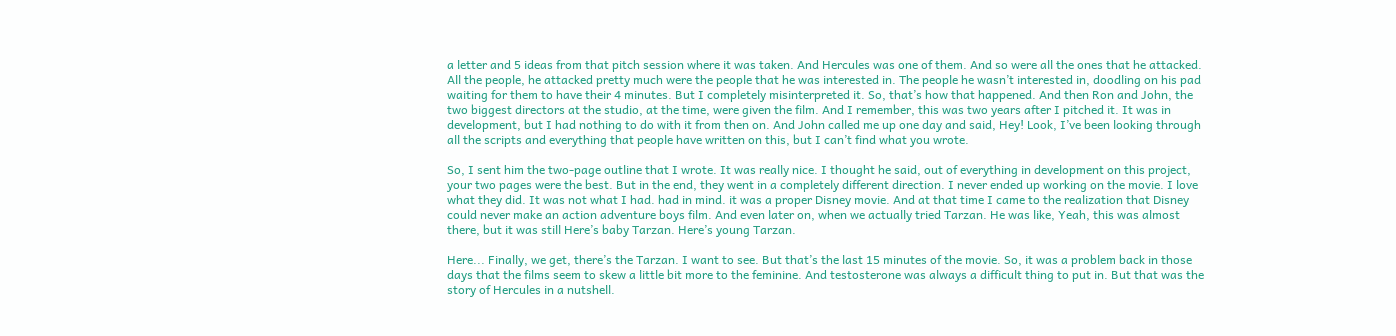a letter and 5 ideas from that pitch session where it was taken. And Hercules was one of them. And so were all the ones that he attacked. All the people, he attacked pretty much were the people that he was interested in. The people he wasn’t interested in, doodling on his pad waiting for them to have their 4 minutes. But I completely misinterpreted it. So, that’s how that happened. And then Ron and John, the two biggest directors at the studio, at the time, were given the film. And I remember, this was two years after I pitched it. It was in development, but I had nothing to do with it from then on. And John called me up one day and said, Hey! Look, I’ve been looking through all the scripts and everything that people have written on this, but I can’t find what you wrote.

So, I sent him the two-page outline that I wrote. It was really nice. I thought he said, out of everything in development on this project, your two pages were the best. But in the end, they went in a completely different direction. I never ended up working on the movie. I love what they did. It was not what I had. had in mind. it was a proper Disney movie. And at that time I came to the realization that Disney could never make an action adventure boys film. And even later on, when we actually tried Tarzan. He was like, Yeah, this was almost there, but it was still Here’s baby Tarzan. Here’s young Tarzan.

Here... Finally, we get, there’s the Tarzan. I want to see. But that’s the last 15 minutes of the movie. So, it was a problem back in those days that the films seem to skew a little bit more to the feminine. And testosterone was always a difficult thing to put in. But that was the story of Hercules in a nutshell.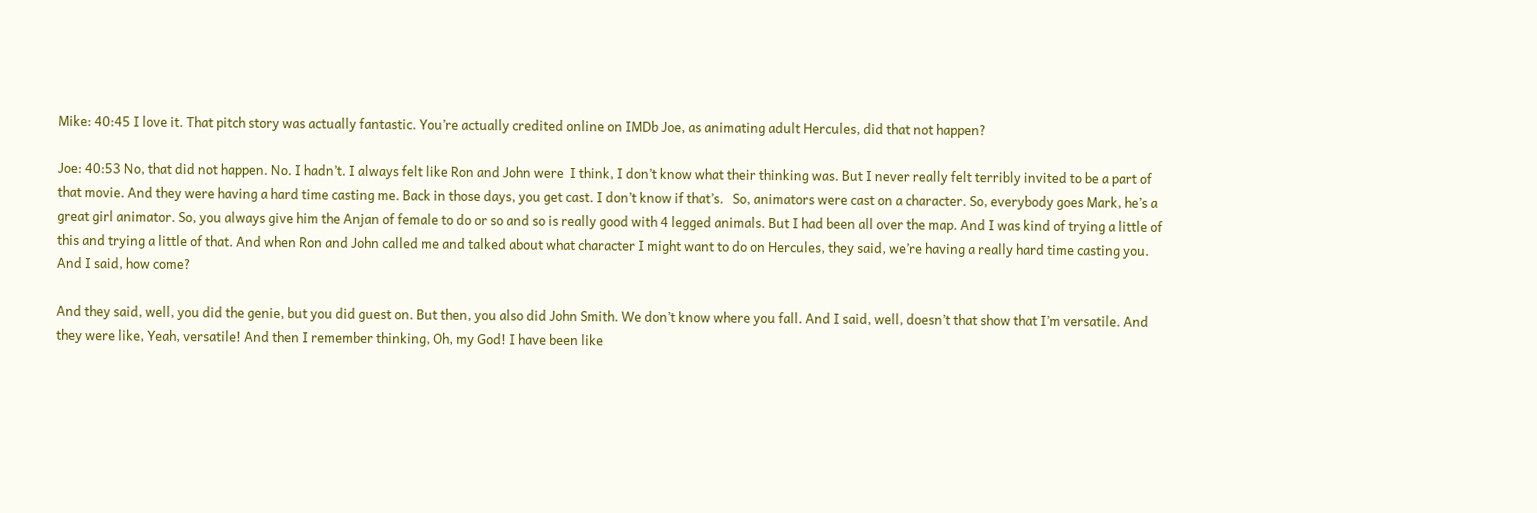Mike: 40:45 I love it. That pitch story was actually fantastic. You’re actually credited online on IMDb Joe, as animating adult Hercules, did that not happen?

Joe: 40:53 No, that did not happen. No. I hadn’t. I always felt like Ron and John were  I think, I don’t know what their thinking was. But I never really felt terribly invited to be a part of that movie. And they were having a hard time casting me. Back in those days, you get cast. I don’t know if that’s.   So, animators were cast on a character. So, everybody goes Mark, he’s a great girl animator. So, you always give him the Anjan of female to do or so and so is really good with 4 legged animals. But I had been all over the map. And I was kind of trying a little of this and trying a little of that. And when Ron and John called me and talked about what character I might want to do on Hercules, they said, we’re having a really hard time casting you. And I said, how come?

And they said, well, you did the genie, but you did guest on. But then, you also did John Smith. We don’t know where you fall. And I said, well, doesn’t that show that I’m versatile. And they were like, Yeah, versatile! And then I remember thinking, Oh, my God! I have been like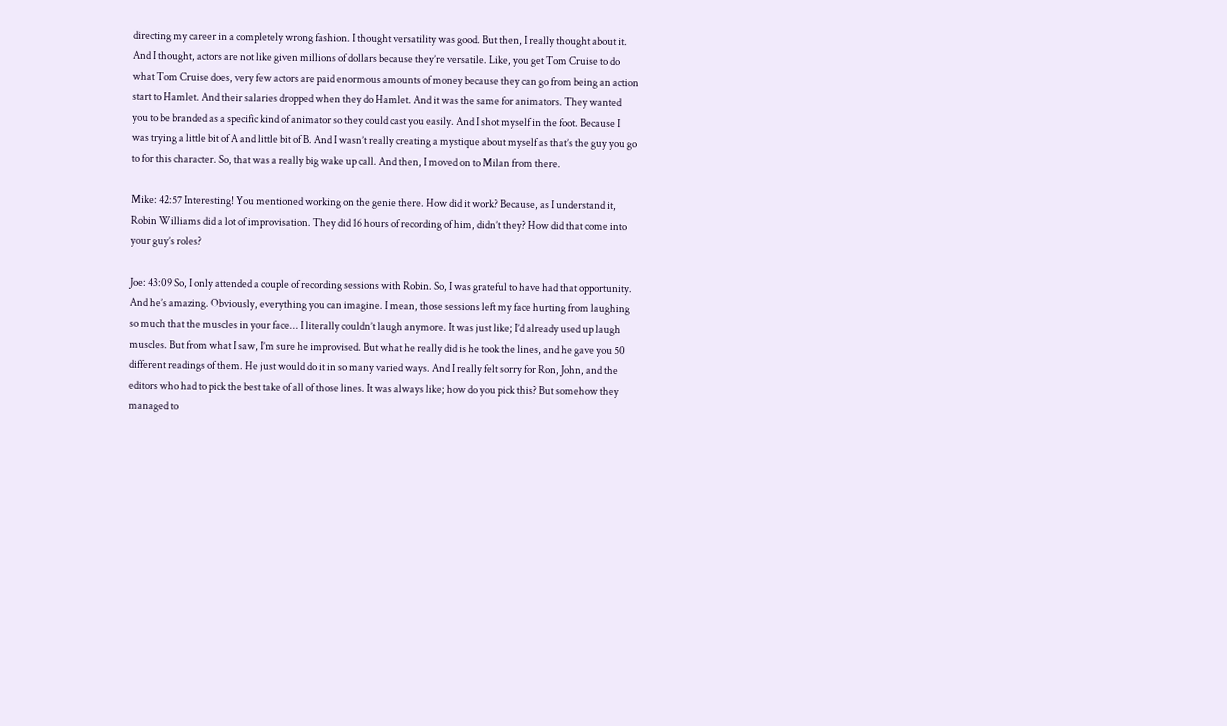directing my career in a completely wrong fashion. I thought versatility was good. But then, I really thought about it. And I thought, actors are not like given millions of dollars because they’re versatile. Like, you get Tom Cruise to do what Tom Cruise does, very few actors are paid enormous amounts of money because they can go from being an action start to Hamlet. And their salaries dropped when they do Hamlet. And it was the same for animators. They wanted you to be branded as a specific kind of animator so they could cast you easily. And I shot myself in the foot. Because I was trying a little bit of A and little bit of B. And I wasn’t really creating a mystique about myself as that’s the guy you go to for this character. So, that was a really big wake up call. And then, I moved on to Milan from there.

Mike: 42:57 Interesting! You mentioned working on the genie there. How did it work? Because, as I understand it, Robin Williams did a lot of improvisation. They did 16 hours of recording of him, didn’t they? How did that come into your guy’s roles?

Joe: 43:09 So, I only attended a couple of recording sessions with Robin. So, I was grateful to have had that opportunity. And he’s amazing. Obviously, everything you can imagine. I mean, those sessions left my face hurting from laughing so much that the muscles in your face... I literally couldn’t laugh anymore. It was just like; I’d already used up laugh muscles. But from what I saw, I’m sure he improvised. But what he really did is he took the lines, and he gave you 50 different readings of them. He just would do it in so many varied ways. And I really felt sorry for Ron, John, and the editors who had to pick the best take of all of those lines. It was always like; how do you pick this? But somehow they managed to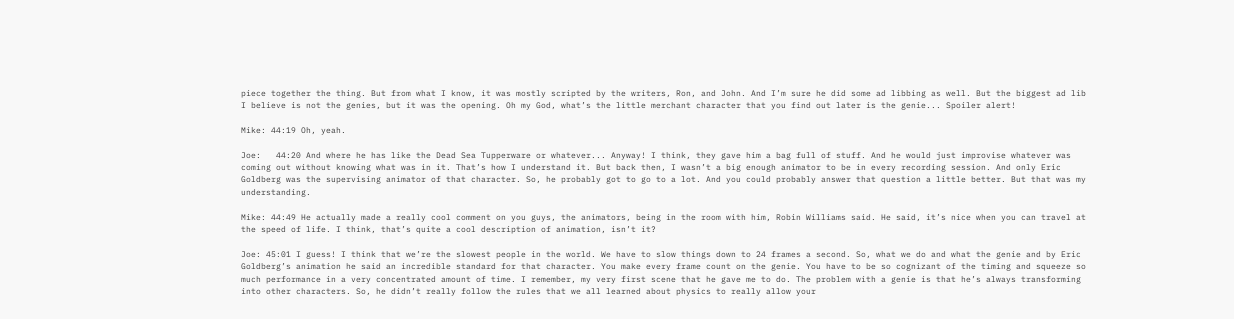piece together the thing. But from what I know, it was mostly scripted by the writers, Ron, and John. And I’m sure he did some ad libbing as well. But the biggest ad lib I believe is not the genies, but it was the opening. Oh my God, what’s the little merchant character that you find out later is the genie... Spoiler alert!

Mike: 44:19 Oh, yeah.

Joe:   44:20 And where he has like the Dead Sea Tupperware or whatever... Anyway! I think, they gave him a bag full of stuff. And he would just improvise whatever was coming out without knowing what was in it. That’s how I understand it. But back then, I wasn’t a big enough animator to be in every recording session. And only Eric Goldberg was the supervising animator of that character. So, he probably got to go to a lot. And you could probably answer that question a little better. But that was my understanding.

Mike: 44:49 He actually made a really cool comment on you guys, the animators, being in the room with him, Robin Williams said. He said, it’s nice when you can travel at the speed of life. I think, that’s quite a cool description of animation, isn’t it?

Joe: 45:01 I guess! I think that we’re the slowest people in the world. We have to slow things down to 24 frames a second. So, what we do and what the genie and by Eric Goldberg’s animation he said an incredible standard for that character. You make every frame count on the genie. You have to be so cognizant of the timing and squeeze so much performance in a very concentrated amount of time. I remember, my very first scene that he gave me to do. The problem with a genie is that he’s always transforming into other characters. So, he didn’t really follow the rules that we all learned about physics to really allow your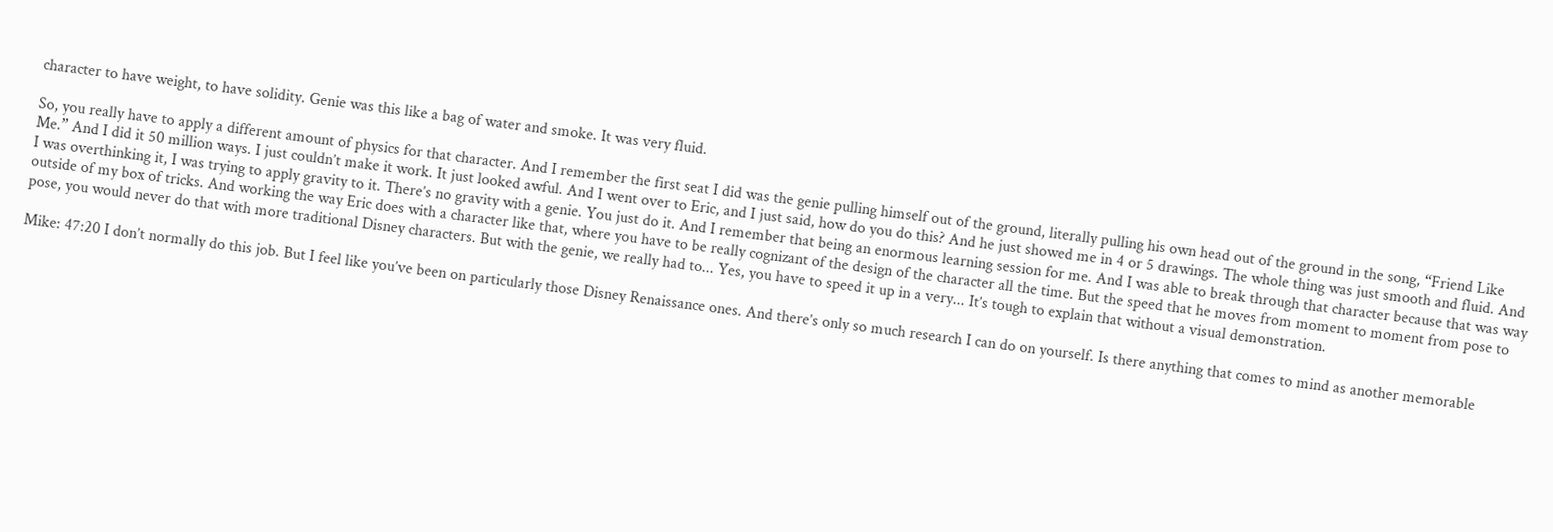character to have weight, to have solidity. Genie was this like a bag of water and smoke. It was very fluid.

So, you really have to apply a different amount of physics for that character. And I remember the first seat I did was the genie pulling himself out of the ground, literally pulling his own head out of the ground in the song, “Friend Like Me.” And I did it 50 million ways. I just couldn’t make it work. It just looked awful. And I went over to Eric, and I just said, how do you do this? And he just showed me in 4 or 5 drawings. The whole thing was just smooth and fluid. And I was overthinking it, I was trying to apply gravity to it. There’s no gravity with a genie. You just do it. And I remember that being an enormous learning session for me. And I was able to break through that character because that was way outside of my box of tricks. And working the way Eric does with a character like that, where you have to be really cognizant of the design of the character all the time. But the speed that he moves from moment to moment from pose to pose, you would never do that with more traditional Disney characters. But with the genie, we really had to... Yes, you have to speed it up in a very... It’s tough to explain that without a visual demonstration.

Mike: 47:20 I don’t normally do this job. But I feel like you’ve been on particularly those Disney Renaissance ones. And there’s only so much research I can do on yourself. Is there anything that comes to mind as another memorable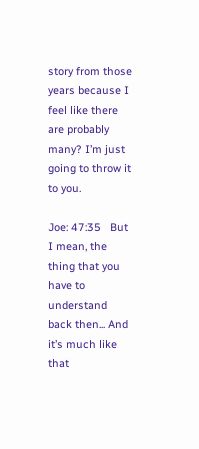story from those years because I feel like there are probably many? I’m just going to throw it to you.

Joe: 47:35   But I mean, the thing that you have to understand back then... And it’s much like that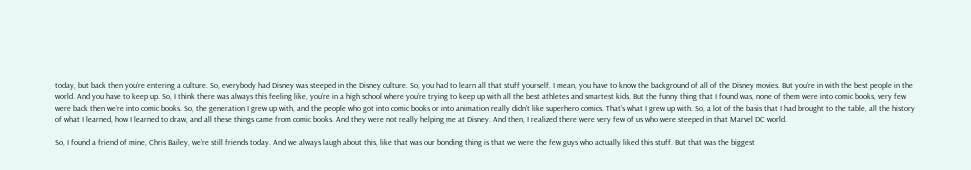today, but back then you’re entering a culture. So, everybody had Disney was steeped in the Disney culture. So, you had to learn all that stuff yourself. I mean, you have to know the background of all of the Disney movies. But you’re in with the best people in the world. And you have to keep up. So, I think there was always this feeling like, you’re in a high school where you’re trying to keep up with all the best athletes and smartest kids. But the funny thing that I found was, none of them were into comic books, very few were back then we’re into comic books. So, the generation I grew up with, and the people who got into comic books or into animation really didn’t like superhero comics. That’s what I grew up with. So, a lot of the basis that I had brought to the table, all the history of what I learned, how I learned to draw, and all these things came from comic books. And they were not really helping me at Disney. And then, I realized there were very few of us who were steeped in that Marvel DC world.

So, I found a friend of mine, Chris Bailey, we’re still friends today. And we always laugh about this, like that was our bonding thing is that we were the few guys who actually liked this stuff. But that was the biggest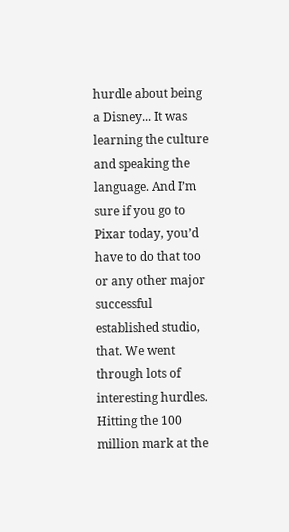hurdle about being a Disney... It was learning the culture and speaking the language. And I’m sure if you go to Pixar today, you’d have to do that too or any other major successful established studio, that. We went through lots of interesting hurdles. Hitting the 100 million mark at the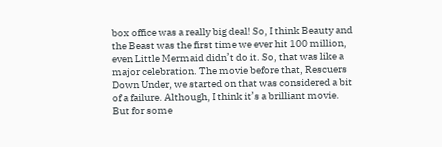box office was a really big deal! So, I think Beauty and the Beast was the first time we ever hit 100 million, even Little Mermaid didn’t do it. So, that was like a major celebration. The movie before that, Rescuers Down Under, we started on that was considered a bit of a failure. Although, I think it’s a brilliant movie. But for some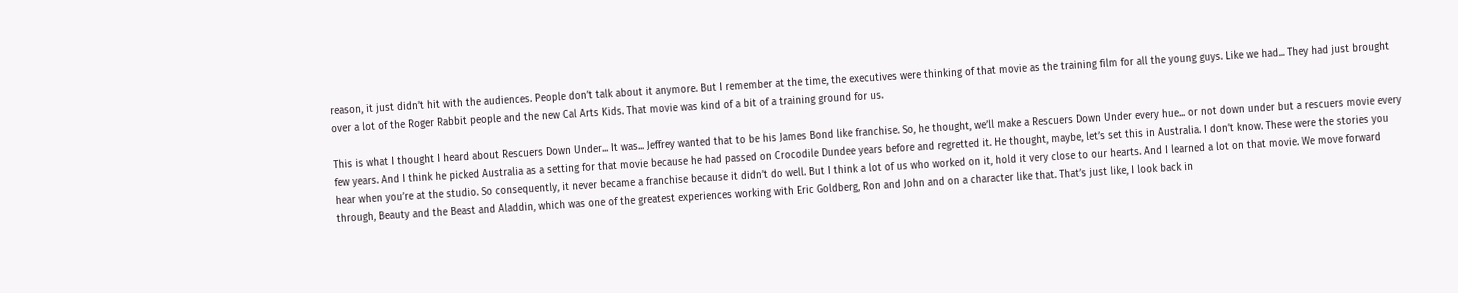reason, it just didn’t hit with the audiences. People don’t talk about it anymore. But I remember at the time, the executives were thinking of that movie as the training film for all the young guys. Like we had... They had just brought over a lot of the Roger Rabbit people and the new Cal Arts Kids. That movie was kind of a bit of a training ground for us.

This is what I thought I heard about Rescuers Down Under... It was... Jeffrey wanted that to be his James Bond like franchise. So, he thought, we’ll make a Rescuers Down Under every hue... or not down under but a rescuers movie every few years. And I think he picked Australia as a setting for that movie because he had passed on Crocodile Dundee years before and regretted it. He thought, maybe, let’s set this in Australia. I don’t know. These were the stories you hear when you’re at the studio. So consequently, it never became a franchise because it didn’t do well. But I think a lot of us who worked on it, hold it very close to our hearts. And I learned a lot on that movie. We move forward through, Beauty and the Beast and Aladdin, which was one of the greatest experiences working with Eric Goldberg, Ron and John and on a character like that. That’s just like, I look back in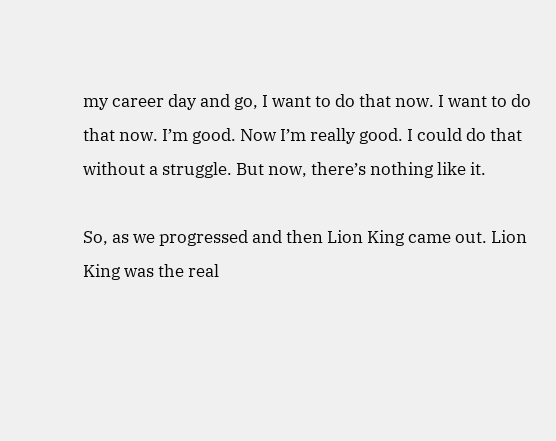my career day and go, I want to do that now. I want to do that now. I’m good. Now I’m really good. I could do that without a struggle. But now, there’s nothing like it.

So, as we progressed and then Lion King came out. Lion King was the real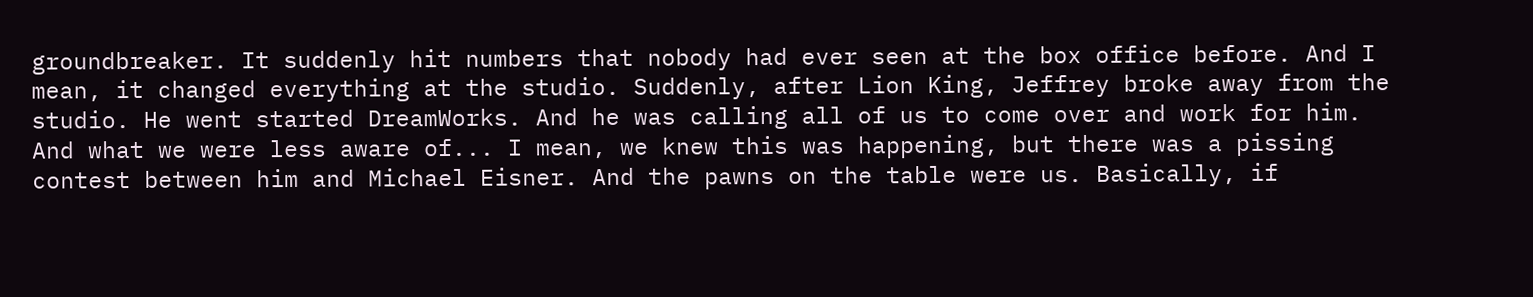groundbreaker. It suddenly hit numbers that nobody had ever seen at the box office before. And I mean, it changed everything at the studio. Suddenly, after Lion King, Jeffrey broke away from the studio. He went started DreamWorks. And he was calling all of us to come over and work for him. And what we were less aware of... I mean, we knew this was happening, but there was a pissing contest between him and Michael Eisner. And the pawns on the table were us. Basically, if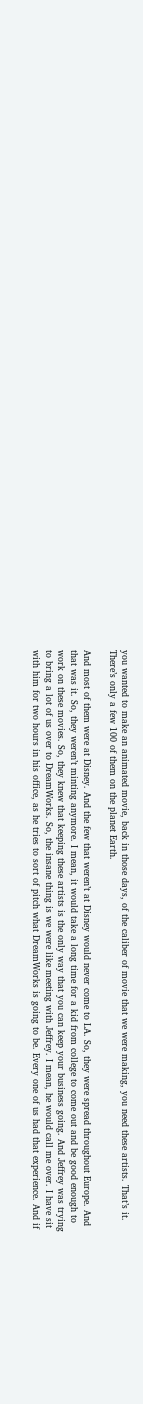you wanted to make an animated movie, back in those days, of the caliber of movie that we were making, you need these artists. That’s it. There’s only a few 100 of them on the planet Earth.

And most of them were at Disney. And the few that weren’t at Disney would never come to LA. So, they were spread throughout Europe. And that was it. So, they weren’t minting anymore. I mean, it would take a long time for a kid from college to come out and be good enough to work on these movies. So, they knew that keeping these artists is the only way that you can keep your business going. And Jeffrey was trying to bring a lot of us over to DreamWorks. So, the insane thing is we were like meeting with Jeffrey. I mean, he would call me over. I have sit with him for two hours in his office, as he tries to sort of pitch what DreamWorks is going to be. Every one of us had that experience. And if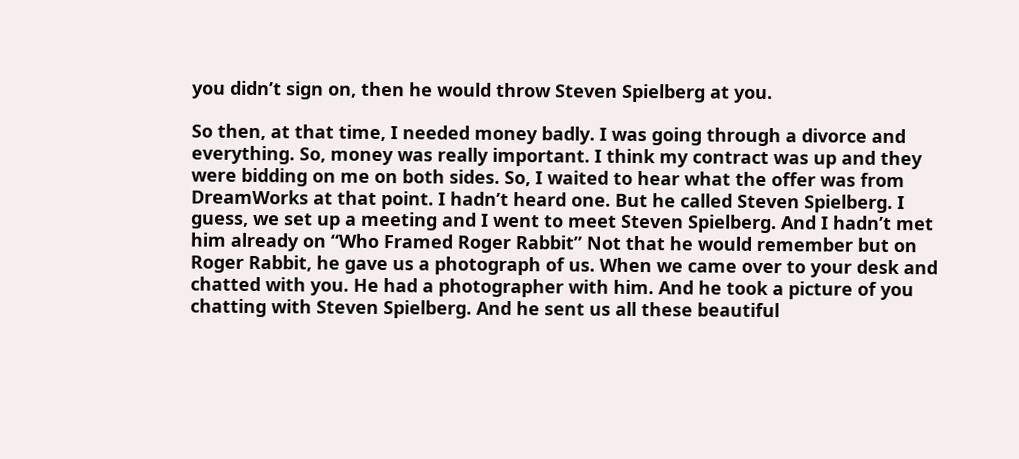you didn’t sign on, then he would throw Steven Spielberg at you.

So then, at that time, I needed money badly. I was going through a divorce and everything. So, money was really important. I think my contract was up and they were bidding on me on both sides. So, I waited to hear what the offer was from DreamWorks at that point. I hadn’t heard one. But he called Steven Spielberg. I guess, we set up a meeting and I went to meet Steven Spielberg. And I hadn’t met him already on “Who Framed Roger Rabbit” Not that he would remember but on Roger Rabbit, he gave us a photograph of us. When we came over to your desk and chatted with you. He had a photographer with him. And he took a picture of you chatting with Steven Spielberg. And he sent us all these beautiful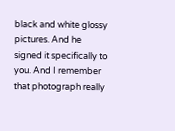black and white glossy pictures. And he signed it specifically to you. And I remember that photograph really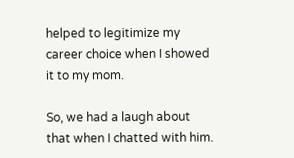helped to legitimize my career choice when I showed it to my mom.

So, we had a laugh about that when I chatted with him.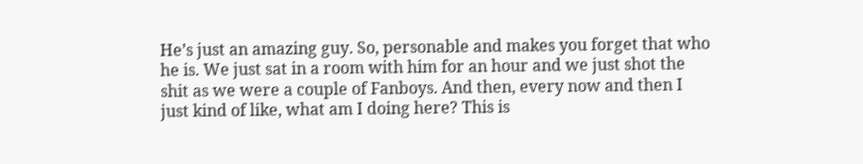He’s just an amazing guy. So, personable and makes you forget that who he is. We just sat in a room with him for an hour and we just shot the shit as we were a couple of Fanboys. And then, every now and then I just kind of like, what am I doing here? This is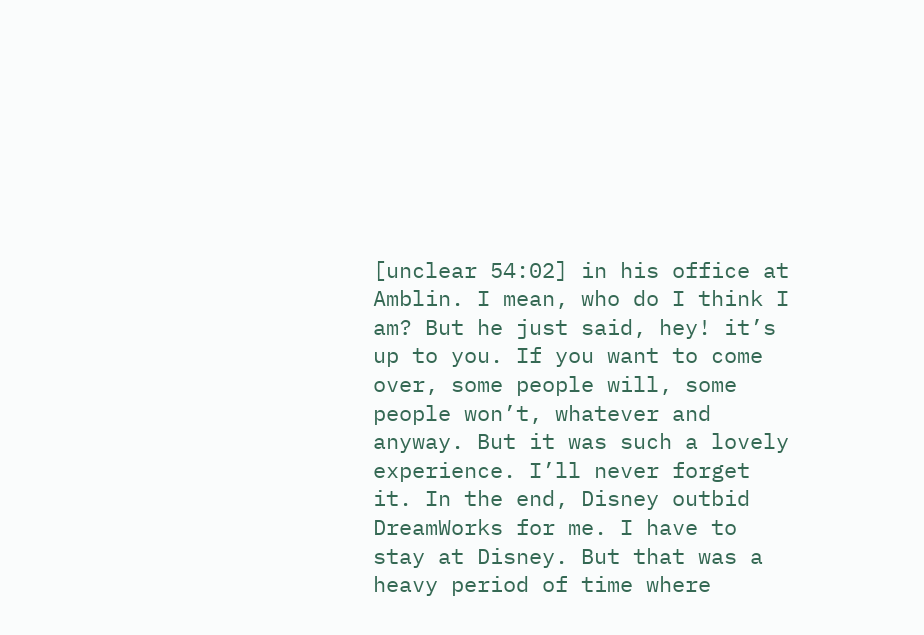[unclear 54:02] in his office at Amblin. I mean, who do I think I am? But he just said, hey! it’s up to you. If you want to come over, some people will, some people won’t, whatever and anyway. But it was such a lovely experience. I’ll never forget it. In the end, Disney outbid DreamWorks for me. I have to stay at Disney. But that was a heavy period of time where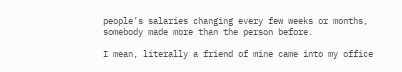people’s salaries changing every few weeks or months, somebody made more than the person before.

I mean, literally a friend of mine came into my office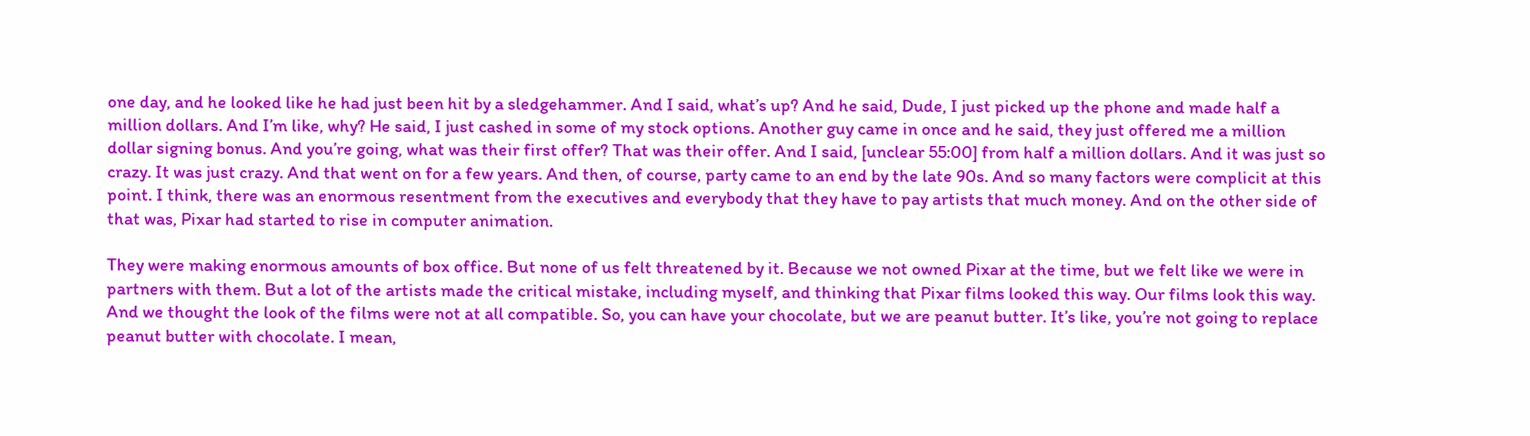one day, and he looked like he had just been hit by a sledgehammer. And I said, what’s up? And he said, Dude, I just picked up the phone and made half a million dollars. And I’m like, why? He said, I just cashed in some of my stock options. Another guy came in once and he said, they just offered me a million dollar signing bonus. And you’re going, what was their first offer? That was their offer. And I said, [unclear 55:00] from half a million dollars. And it was just so crazy. It was just crazy. And that went on for a few years. And then, of course, party came to an end by the late 90s. And so many factors were complicit at this point. I think, there was an enormous resentment from the executives and everybody that they have to pay artists that much money. And on the other side of that was, Pixar had started to rise in computer animation.

They were making enormous amounts of box office. But none of us felt threatened by it. Because we not owned Pixar at the time, but we felt like we were in partners with them. But a lot of the artists made the critical mistake, including myself, and thinking that Pixar films looked this way. Our films look this way. And we thought the look of the films were not at all compatible. So, you can have your chocolate, but we are peanut butter. It’s like, you’re not going to replace peanut butter with chocolate. I mean,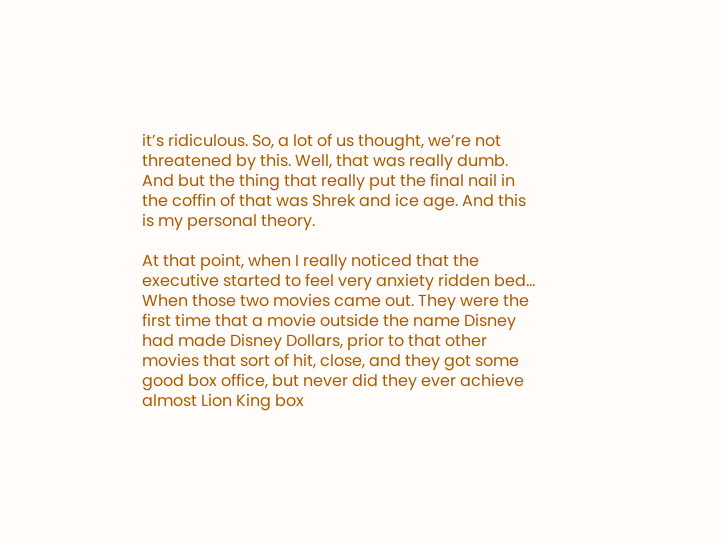it’s ridiculous. So, a lot of us thought, we’re not threatened by this. Well, that was really dumb. And but the thing that really put the final nail in the coffin of that was Shrek and ice age. And this is my personal theory.

At that point, when I really noticed that the executive started to feel very anxiety ridden bed... When those two movies came out. They were the first time that a movie outside the name Disney had made Disney Dollars, prior to that other movies that sort of hit, close, and they got some good box office, but never did they ever achieve almost Lion King box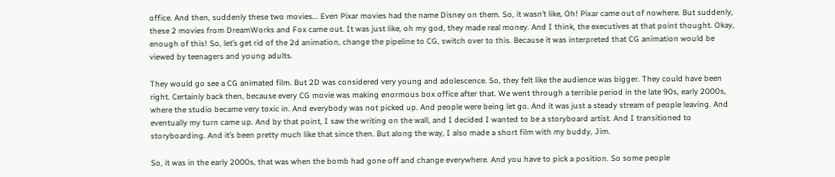office. And then, suddenly these two movies... Even Pixar movies had the name Disney on them. So, it wasn’t like, Oh! Pixar came out of nowhere. But suddenly, these 2 movies from DreamWorks and Fox came out. It was just like, oh my god, they made real money. And I think, the executives at that point thought. Okay, enough of this! So, let’s get rid of the 2d animation, change the pipeline to CG, switch over to this. Because it was interpreted that CG animation would be viewed by teenagers and young adults.

They would go see a CG animated film. But 2D was considered very young and adolescence. So, they felt like the audience was bigger. They could have been right. Certainly back then, because every CG movie was making enormous box office after that. We went through a terrible period in the late 90s, early 2000s, where the studio became very toxic in. And everybody was not picked up. And people were being let go. And it was just a steady stream of people leaving. And eventually my turn came up. And by that point, I saw the writing on the wall, and I decided I wanted to be a storyboard artist. And I transitioned to storyboarding. And it’s been pretty much like that since then. But along the way, I also made a short film with my buddy, Jim.

So, it was in the early 2000s, that was when the bomb had gone off and change everywhere. And you have to pick a position. So some people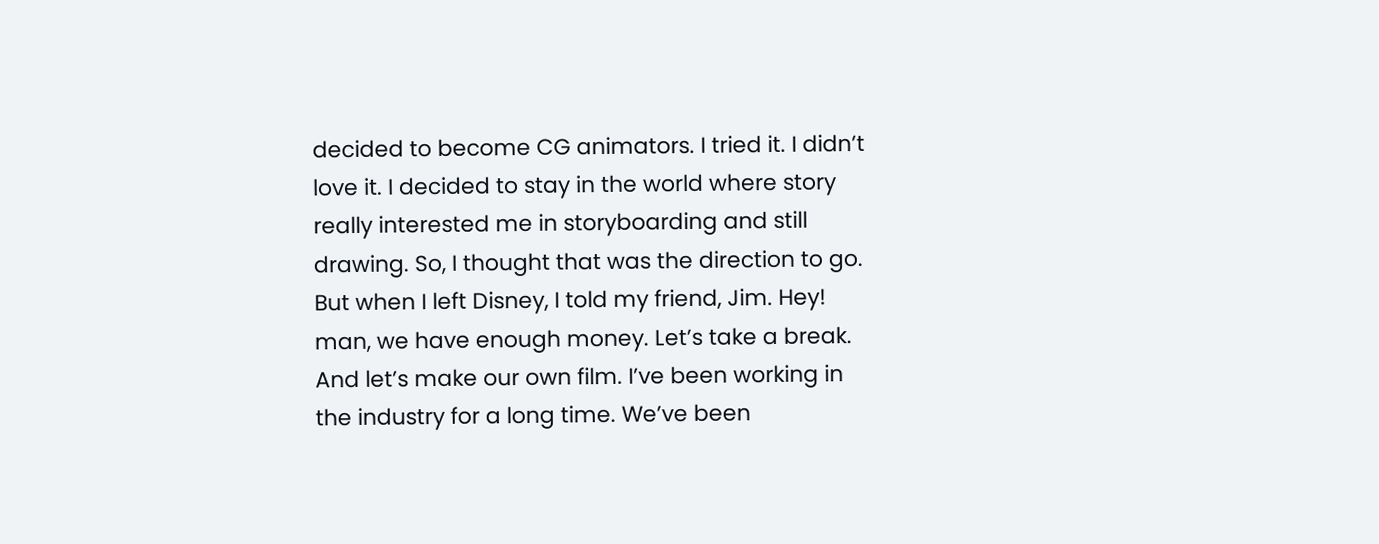decided to become CG animators. I tried it. I didn’t love it. I decided to stay in the world where story really interested me in storyboarding and still drawing. So, I thought that was the direction to go. But when I left Disney, I told my friend, Jim. Hey! man, we have enough money. Let’s take a break. And let’s make our own film. I’ve been working in the industry for a long time. We’ve been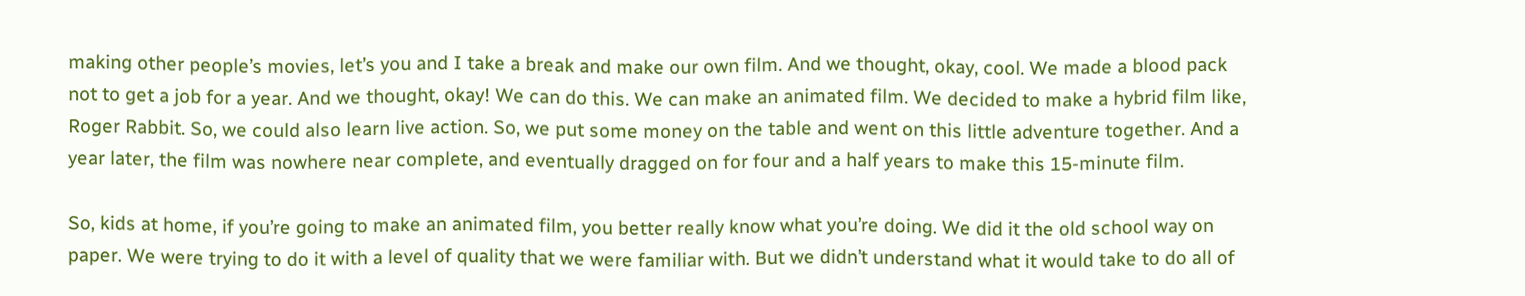making other people’s movies, let’s you and I take a break and make our own film. And we thought, okay, cool. We made a blood pack not to get a job for a year. And we thought, okay! We can do this. We can make an animated film. We decided to make a hybrid film like, Roger Rabbit. So, we could also learn live action. So, we put some money on the table and went on this little adventure together. And a year later, the film was nowhere near complete, and eventually dragged on for four and a half years to make this 15-minute film.

So, kids at home, if you’re going to make an animated film, you better really know what you’re doing. We did it the old school way on paper. We were trying to do it with a level of quality that we were familiar with. But we didn’t understand what it would take to do all of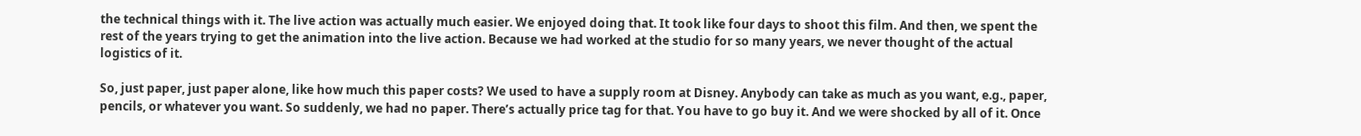the technical things with it. The live action was actually much easier. We enjoyed doing that. It took like four days to shoot this film. And then, we spent the rest of the years trying to get the animation into the live action. Because we had worked at the studio for so many years, we never thought of the actual logistics of it.

So, just paper, just paper alone, like how much this paper costs? We used to have a supply room at Disney. Anybody can take as much as you want, e.g., paper, pencils, or whatever you want. So suddenly, we had no paper. There’s actually price tag for that. You have to go buy it. And we were shocked by all of it. Once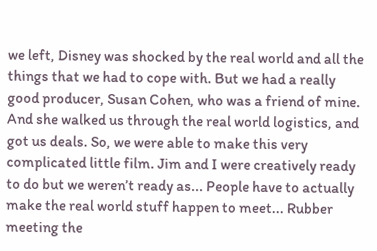we left, Disney was shocked by the real world and all the things that we had to cope with. But we had a really good producer, Susan Cohen, who was a friend of mine. And she walked us through the real world logistics, and got us deals. So, we were able to make this very complicated little film. Jim and I were creatively ready to do but we weren’t ready as... People have to actually make the real world stuff happen to meet... Rubber meeting the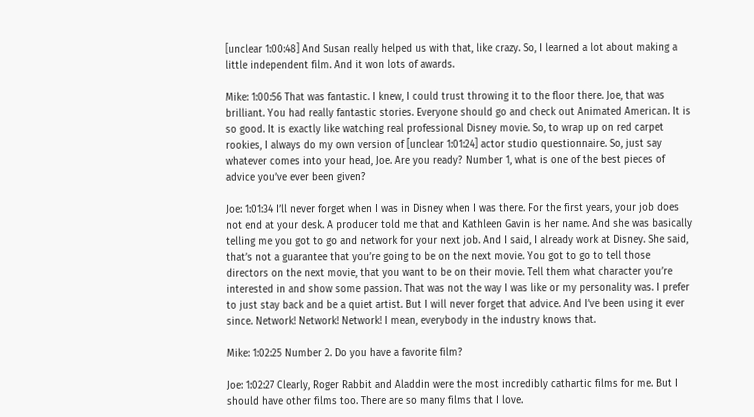[unclear 1:00:48] And Susan really helped us with that, like crazy. So, I learned a lot about making a little independent film. And it won lots of awards.

Mike: 1:00:56 That was fantastic. I knew, I could trust throwing it to the floor there. Joe, that was brilliant. You had really fantastic stories. Everyone should go and check out Animated American. It is so good. It is exactly like watching real professional Disney movie. So, to wrap up on red carpet rookies, I always do my own version of [unclear 1:01:24] actor studio questionnaire. So, just say whatever comes into your head, Joe. Are you ready? Number 1, what is one of the best pieces of advice you’ve ever been given?

Joe: 1:01:34 I’ll never forget when I was in Disney when I was there. For the first years, your job does not end at your desk. A producer told me that and Kathleen Gavin is her name. And she was basically telling me you got to go and network for your next job. And I said, I already work at Disney. She said, that’s not a guarantee that you’re going to be on the next movie. You got to go to tell those directors on the next movie, that you want to be on their movie. Tell them what character you’re interested in and show some passion. That was not the way I was like or my personality was. I prefer to just stay back and be a quiet artist. But I will never forget that advice. And I’ve been using it ever since. Network! Network! Network! I mean, everybody in the industry knows that.

Mike: 1:02:25 Number 2. Do you have a favorite film?

Joe: 1:02:27 Clearly, Roger Rabbit and Aladdin were the most incredibly cathartic films for me. But I should have other films too. There are so many films that I love.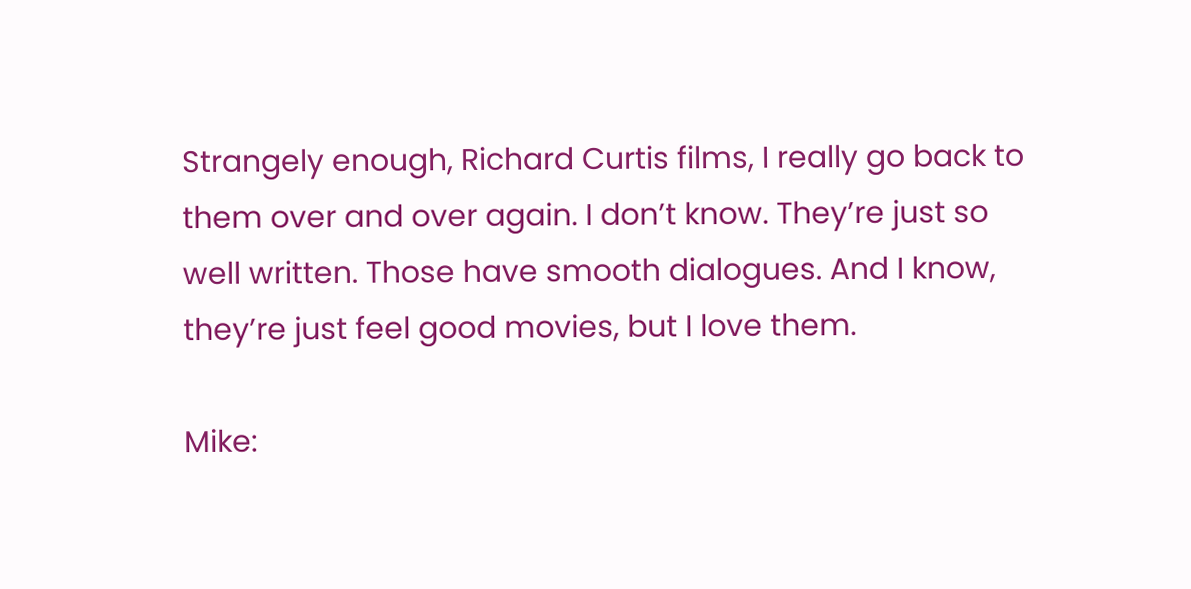Strangely enough, Richard Curtis films, I really go back to them over and over again. I don’t know. They’re just so well written. Those have smooth dialogues. And I know, they’re just feel good movies, but I love them.

Mike: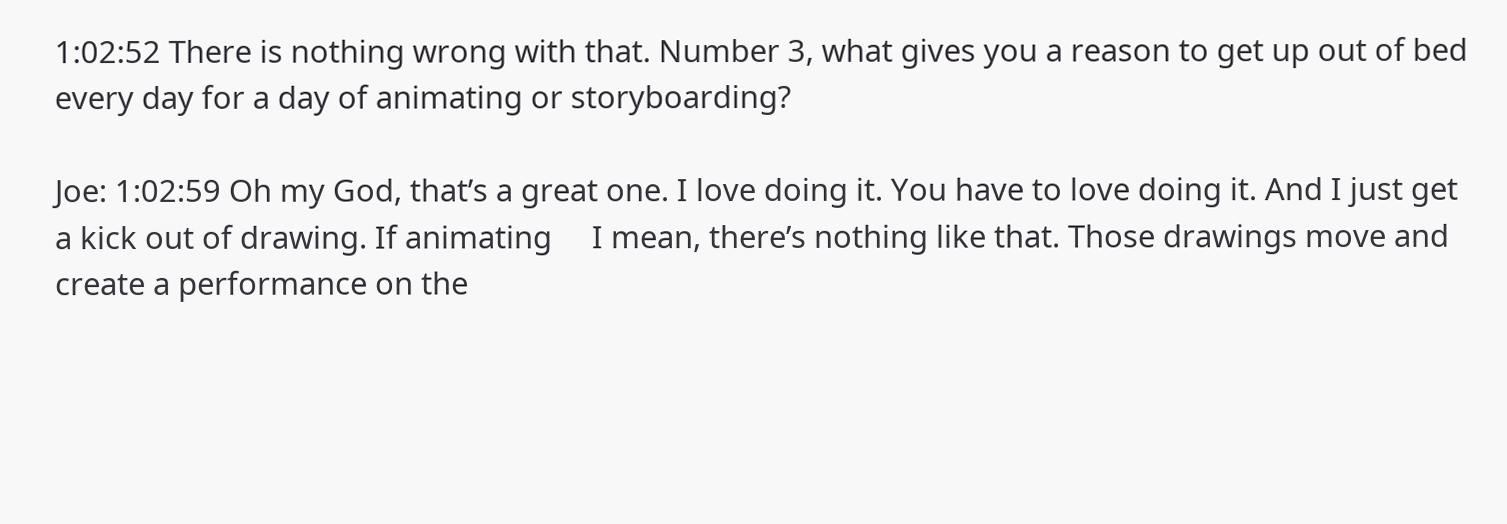1:02:52 There is nothing wrong with that. Number 3, what gives you a reason to get up out of bed every day for a day of animating or storyboarding?

Joe: 1:02:59 Oh my God, that’s a great one. I love doing it. You have to love doing it. And I just get a kick out of drawing. If animating     I mean, there’s nothing like that. Those drawings move and create a performance on the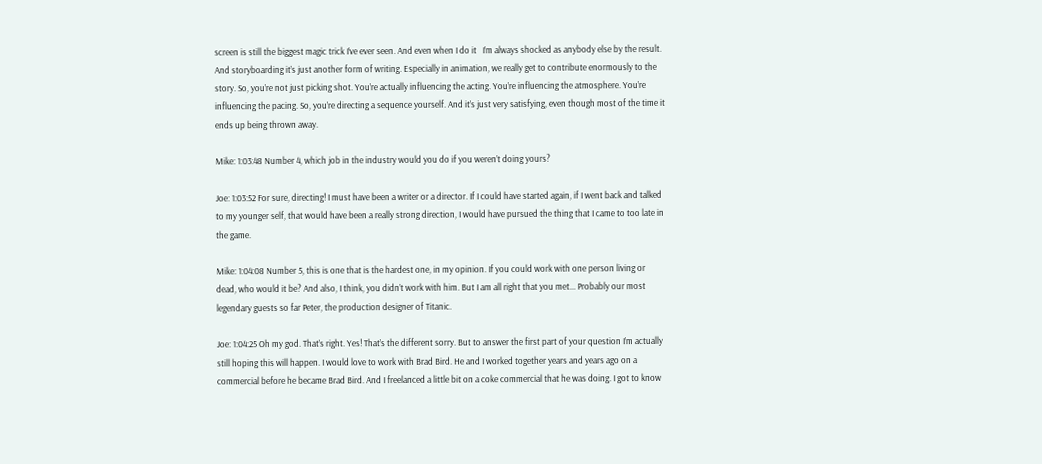screen is still the biggest magic trick I’ve ever seen. And even when I do it   I’m always shocked as anybody else by the result. And storyboarding it’s just another form of writing. Especially in animation, we really get to contribute enormously to the story. So, you’re not just picking shot. You’re actually influencing the acting. You’re influencing the atmosphere. You’re influencing the pacing. So, you’re directing a sequence yourself. And it’s just very satisfying, even though most of the time it ends up being thrown away.

Mike: 1:03:48 Number 4, which job in the industry would you do if you weren’t doing yours?

Joe: 1:03:52 For sure, directing! I must have been a writer or a director. If I could have started again, if I went back and talked to my younger self, that would have been a really strong direction, I would have pursued the thing that I came to too late in the game.

Mike: 1:04:08 Number 5, this is one that is the hardest one, in my opinion. If you could work with one person living or dead, who would it be? And also, I think, you didn’t work with him. But I am all right that you met... Probably our most legendary guests so far Peter, the production designer of Titanic.

Joe: 1:04:25 Oh my god. That’s right. Yes! That’s the different sorry. But to answer the first part of your question I’m actually still hoping this will happen. I would love to work with Brad Bird. He and I worked together years and years ago on a commercial before he became Brad Bird. And I freelanced a little bit on a coke commercial that he was doing. I got to know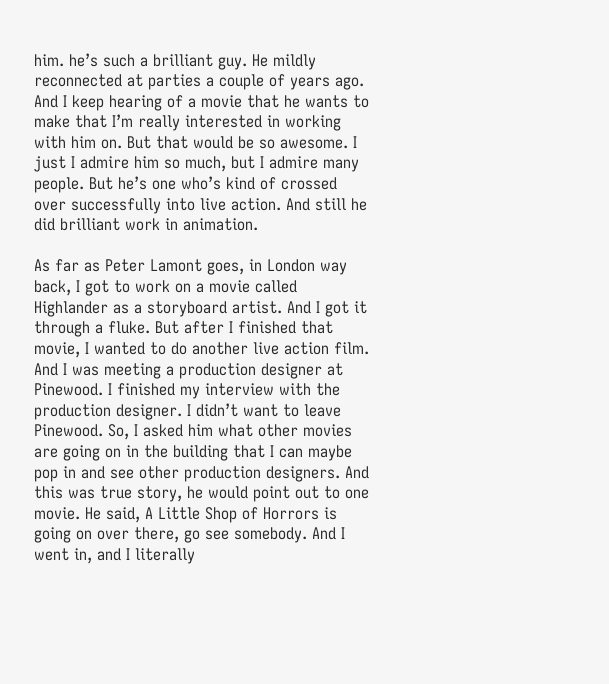him. he’s such a brilliant guy. He mildly reconnected at parties a couple of years ago. And I keep hearing of a movie that he wants to make that I’m really interested in working with him on. But that would be so awesome. I just I admire him so much, but I admire many people. But he’s one who’s kind of crossed over successfully into live action. And still he did brilliant work in animation.

As far as Peter Lamont goes, in London way back, I got to work on a movie called Highlander as a storyboard artist. And I got it through a fluke. But after I finished that movie, I wanted to do another live action film. And I was meeting a production designer at Pinewood. I finished my interview with the production designer. I didn’t want to leave Pinewood. So, I asked him what other movies are going on in the building that I can maybe pop in and see other production designers. And this was true story, he would point out to one movie. He said, A Little Shop of Horrors is going on over there, go see somebody. And I went in, and I literally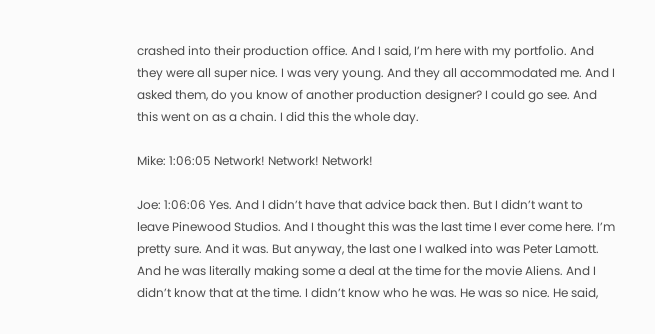crashed into their production office. And I said, I’m here with my portfolio. And they were all super nice. I was very young. And they all accommodated me. And I asked them, do you know of another production designer? I could go see. And this went on as a chain. I did this the whole day.

Mike: 1:06:05 Network! Network! Network!

Joe: 1:06:06 Yes. And I didn’t have that advice back then. But I didn’t want to leave Pinewood Studios. And I thought this was the last time I ever come here. I’m pretty sure. And it was. But anyway, the last one I walked into was Peter Lamott. And he was literally making some a deal at the time for the movie Aliens. And I didn’t know that at the time. I didn’t know who he was. He was so nice. He said,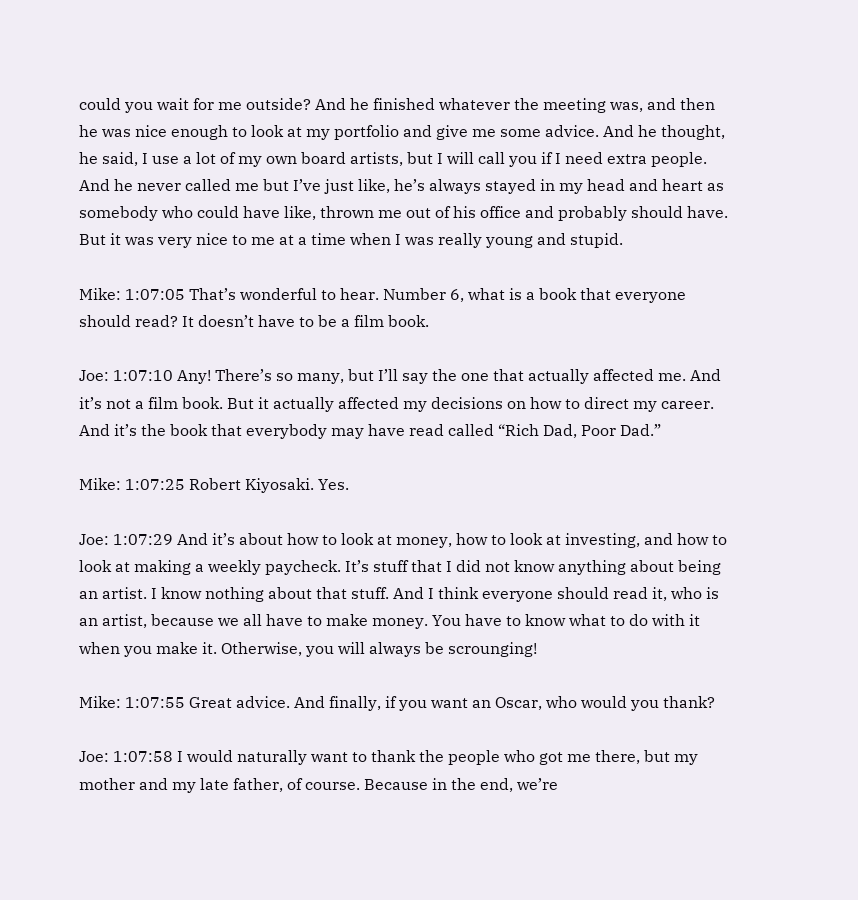could you wait for me outside? And he finished whatever the meeting was, and then he was nice enough to look at my portfolio and give me some advice. And he thought, he said, I use a lot of my own board artists, but I will call you if I need extra people. And he never called me but I’ve just like, he’s always stayed in my head and heart as somebody who could have like, thrown me out of his office and probably should have. But it was very nice to me at a time when I was really young and stupid.

Mike: 1:07:05 That’s wonderful to hear. Number 6, what is a book that everyone should read? It doesn’t have to be a film book.

Joe: 1:07:10 Any! There’s so many, but I’ll say the one that actually affected me. And it’s not a film book. But it actually affected my decisions on how to direct my career. And it’s the book that everybody may have read called “Rich Dad, Poor Dad.”

Mike: 1:07:25 Robert Kiyosaki. Yes.

Joe: 1:07:29 And it’s about how to look at money, how to look at investing, and how to look at making a weekly paycheck. It’s stuff that I did not know anything about being an artist. I know nothing about that stuff. And I think everyone should read it, who is an artist, because we all have to make money. You have to know what to do with it when you make it. Otherwise, you will always be scrounging!

Mike: 1:07:55 Great advice. And finally, if you want an Oscar, who would you thank?

Joe: 1:07:58 I would naturally want to thank the people who got me there, but my mother and my late father, of course. Because in the end, we’re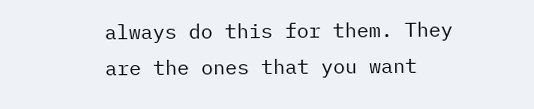always do this for them. They are the ones that you want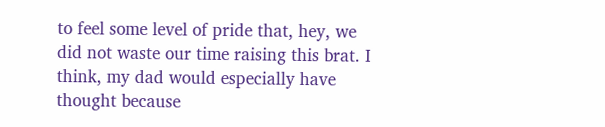to feel some level of pride that, hey, we did not waste our time raising this brat. I think, my dad would especially have thought because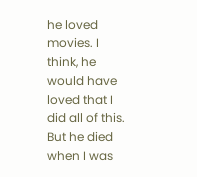he loved movies. I think, he would have loved that I did all of this. But he died when I was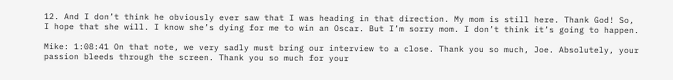12. And I don’t think he obviously ever saw that I was heading in that direction. My mom is still here. Thank God! So, I hope that she will. I know she’s dying for me to win an Oscar. But I’m sorry mom. I don’t think it’s going to happen.

Mike: 1:08:41 On that note, we very sadly must bring our interview to a close. Thank you so much, Joe. Absolutely, your passion bleeds through the screen. Thank you so much for your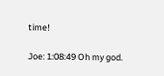time!

Joe: 1:08:49 Oh my god.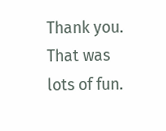Thank you. That was lots of fun.